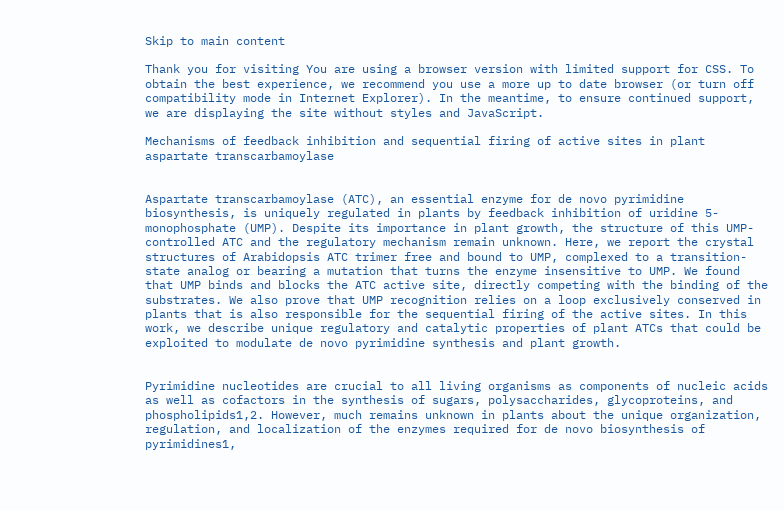Skip to main content

Thank you for visiting You are using a browser version with limited support for CSS. To obtain the best experience, we recommend you use a more up to date browser (or turn off compatibility mode in Internet Explorer). In the meantime, to ensure continued support, we are displaying the site without styles and JavaScript.

Mechanisms of feedback inhibition and sequential firing of active sites in plant aspartate transcarbamoylase


Aspartate transcarbamoylase (ATC), an essential enzyme for de novo pyrimidine biosynthesis, is uniquely regulated in plants by feedback inhibition of uridine 5-monophosphate (UMP). Despite its importance in plant growth, the structure of this UMP-controlled ATC and the regulatory mechanism remain unknown. Here, we report the crystal structures of Arabidopsis ATC trimer free and bound to UMP, complexed to a transition-state analog or bearing a mutation that turns the enzyme insensitive to UMP. We found that UMP binds and blocks the ATC active site, directly competing with the binding of the substrates. We also prove that UMP recognition relies on a loop exclusively conserved in plants that is also responsible for the sequential firing of the active sites. In this work, we describe unique regulatory and catalytic properties of plant ATCs that could be exploited to modulate de novo pyrimidine synthesis and plant growth.


Pyrimidine nucleotides are crucial to all living organisms as components of nucleic acids as well as cofactors in the synthesis of sugars, polysaccharides, glycoproteins, and phospholipids1,2. However, much remains unknown in plants about the unique organization, regulation, and localization of the enzymes required for de novo biosynthesis of pyrimidines1,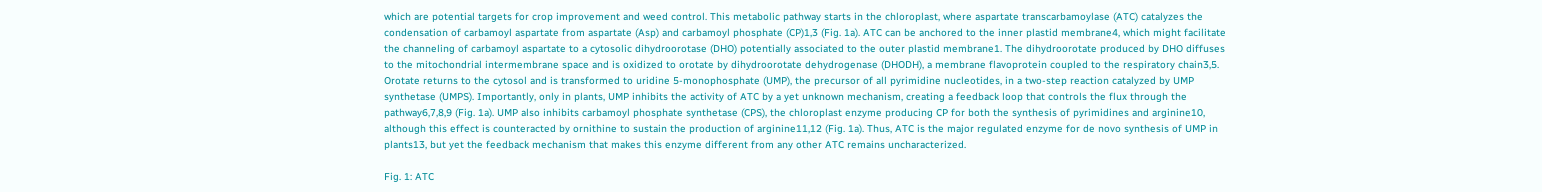which are potential targets for crop improvement and weed control. This metabolic pathway starts in the chloroplast, where aspartate transcarbamoylase (ATC) catalyzes the condensation of carbamoyl aspartate from aspartate (Asp) and carbamoyl phosphate (CP)1,3 (Fig. 1a). ATC can be anchored to the inner plastid membrane4, which might facilitate the channeling of carbamoyl aspartate to a cytosolic dihydroorotase (DHO) potentially associated to the outer plastid membrane1. The dihydroorotate produced by DHO diffuses to the mitochondrial intermembrane space and is oxidized to orotate by dihydroorotate dehydrogenase (DHODH), a membrane flavoprotein coupled to the respiratory chain3,5. Orotate returns to the cytosol and is transformed to uridine 5-monophosphate (UMP), the precursor of all pyrimidine nucleotides, in a two-step reaction catalyzed by UMP synthetase (UMPS). Importantly, only in plants, UMP inhibits the activity of ATC by a yet unknown mechanism, creating a feedback loop that controls the flux through the pathway6,7,8,9 (Fig. 1a). UMP also inhibits carbamoyl phosphate synthetase (CPS), the chloroplast enzyme producing CP for both the synthesis of pyrimidines and arginine10, although this effect is counteracted by ornithine to sustain the production of arginine11,12 (Fig. 1a). Thus, ATC is the major regulated enzyme for de novo synthesis of UMP in plants13, but yet the feedback mechanism that makes this enzyme different from any other ATC remains uncharacterized.

Fig. 1: ATC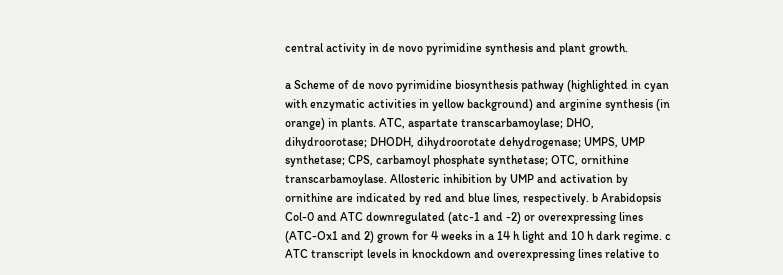central activity in de novo pyrimidine synthesis and plant growth.

a Scheme of de novo pyrimidine biosynthesis pathway (highlighted in cyan with enzymatic activities in yellow background) and arginine synthesis (in orange) in plants. ATC, aspartate transcarbamoylase; DHO, dihydroorotase; DHODH, dihydroorotate dehydrogenase; UMPS, UMP synthetase; CPS, carbamoyl phosphate synthetase; OTC, ornithine transcarbamoylase. Allosteric inhibition by UMP and activation by ornithine are indicated by red and blue lines, respectively. b Arabidopsis Col-0 and ATC downregulated (atc-1 and -2) or overexpressing lines (ATC-Ox1 and 2) grown for 4 weeks in a 14 h light and 10 h dark regime. c ATC transcript levels in knockdown and overexpressing lines relative to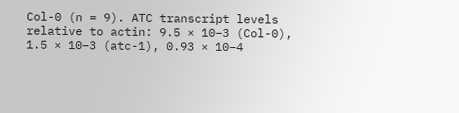Col-0 (n = 9). ATC transcript levels relative to actin: 9.5 × 10−3 (Col-0), 1.5 × 10−3 (atc-1), 0.93 × 10−4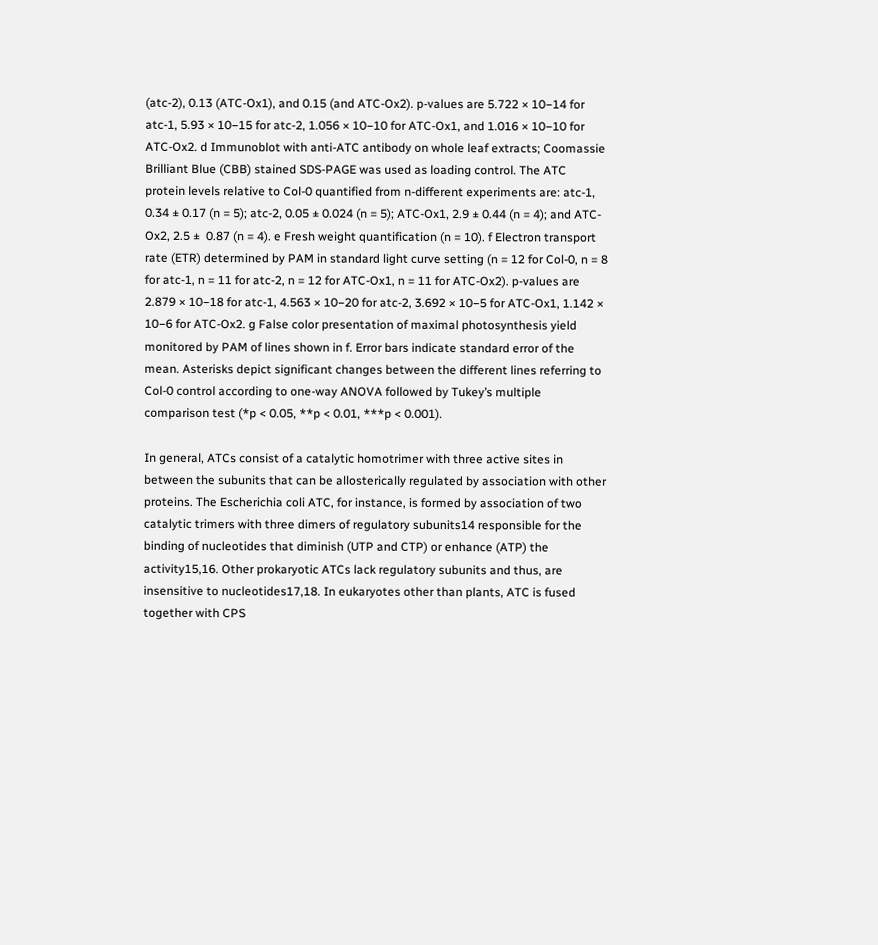(atc-2), 0.13 (ATC-Ox1), and 0.15 (and ATC-Ox2). p-values are 5.722 × 10−14 for atc-1, 5.93 × 10−15 for atc-2, 1.056 × 10−10 for ATC-Ox1, and 1.016 × 10−10 for ATC-Ox2. d Immunoblot with anti-ATC antibody on whole leaf extracts; Coomassie Brilliant Blue (CBB) stained SDS-PAGE was used as loading control. The ATC protein levels relative to Col-0 quantified from n-different experiments are: atc-1, 0.34 ± 0.17 (n = 5); atc-2, 0.05 ± 0.024 (n = 5); ATC-Ox1, 2.9 ± 0.44 (n = 4); and ATC-Ox2, 2.5 ±  0.87 (n = 4). e Fresh weight quantification (n = 10). f Electron transport rate (ETR) determined by PAM in standard light curve setting (n = 12 for Col-0, n = 8 for atc-1, n = 11 for atc-2, n = 12 for ATC-Ox1, n = 11 for ATC-Ox2). p-values are 2.879 × 10−18 for atc-1, 4.563 × 10−20 for atc-2, 3.692 × 10−5 for ATC-Ox1, 1.142 × 10−6 for ATC-Ox2. g False color presentation of maximal photosynthesis yield monitored by PAM of lines shown in f. Error bars indicate standard error of the mean. Asterisks depict significant changes between the different lines referring to Col-0 control according to one-way ANOVA followed by Tukey’s multiple comparison test (*p < 0.05, **p < 0.01, ***p < 0.001).

In general, ATCs consist of a catalytic homotrimer with three active sites in between the subunits that can be allosterically regulated by association with other proteins. The Escherichia coli ATC, for instance, is formed by association of two catalytic trimers with three dimers of regulatory subunits14 responsible for the binding of nucleotides that diminish (UTP and CTP) or enhance (ATP) the activity15,16. Other prokaryotic ATCs lack regulatory subunits and thus, are insensitive to nucleotides17,18. In eukaryotes other than plants, ATC is fused together with CPS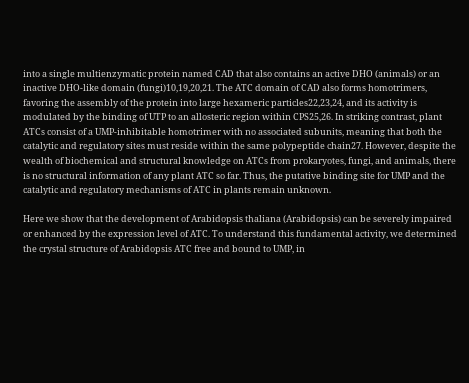into a single multienzymatic protein named CAD that also contains an active DHO (animals) or an inactive DHO-like domain (fungi)10,19,20,21. The ATC domain of CAD also forms homotrimers, favoring the assembly of the protein into large hexameric particles22,23,24, and its activity is modulated by the binding of UTP to an allosteric region within CPS25,26. In striking contrast, plant ATCs consist of a UMP-inhibitable homotrimer with no associated subunits, meaning that both the catalytic and regulatory sites must reside within the same polypeptide chain27. However, despite the wealth of biochemical and structural knowledge on ATCs from prokaryotes, fungi, and animals, there is no structural information of any plant ATC so far. Thus, the putative binding site for UMP and the catalytic and regulatory mechanisms of ATC in plants remain unknown.

Here we show that the development of Arabidopsis thaliana (Arabidopsis) can be severely impaired or enhanced by the expression level of ATC. To understand this fundamental activity, we determined the crystal structure of Arabidopsis ATC free and bound to UMP, in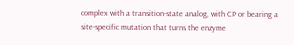complex with a transition-state analog, with CP or bearing a site-specific mutation that turns the enzyme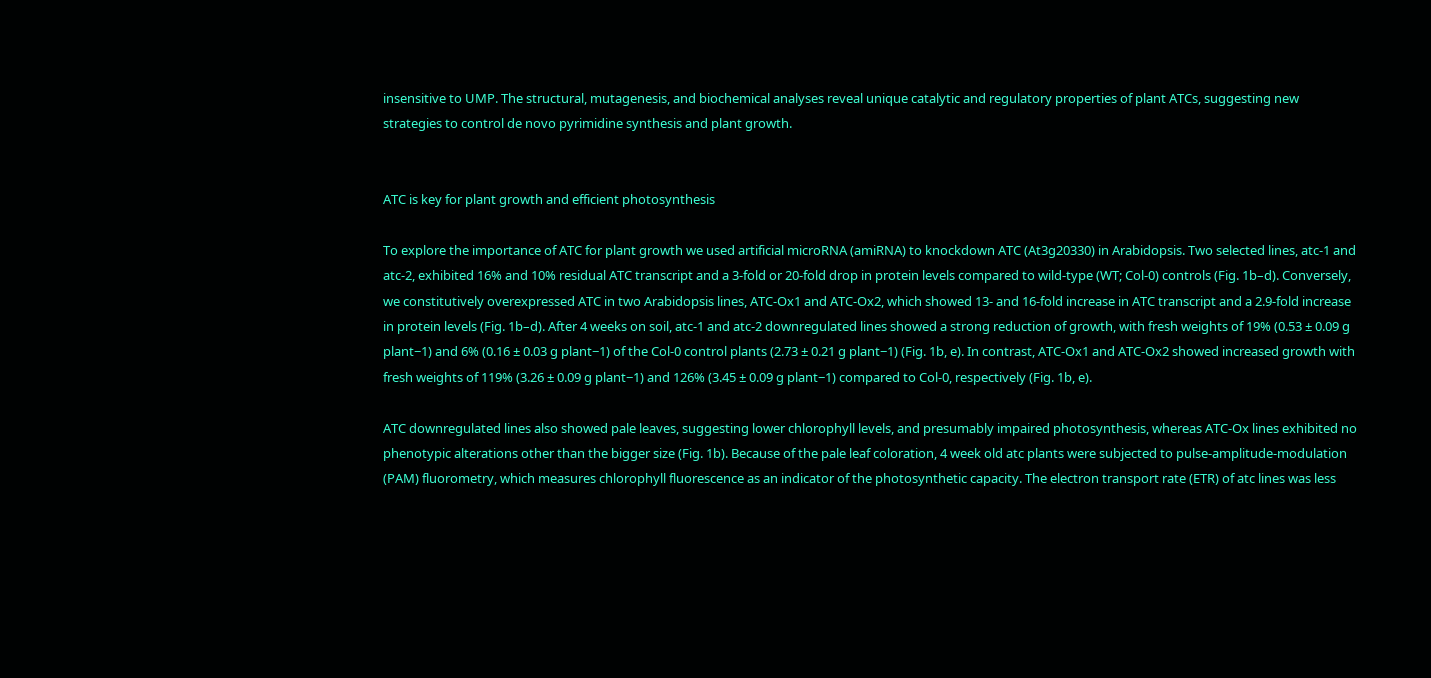insensitive to UMP. The structural, mutagenesis, and biochemical analyses reveal unique catalytic and regulatory properties of plant ATCs, suggesting new strategies to control de novo pyrimidine synthesis and plant growth.


ATC is key for plant growth and efficient photosynthesis

To explore the importance of ATC for plant growth we used artificial microRNA (amiRNA) to knockdown ATC (At3g20330) in Arabidopsis. Two selected lines, atc-1 and atc-2, exhibited 16% and 10% residual ATC transcript and a 3-fold or 20-fold drop in protein levels compared to wild-type (WT; Col-0) controls (Fig. 1b–d). Conversely, we constitutively overexpressed ATC in two Arabidopsis lines, ATC-Ox1 and ATC-Ox2, which showed 13- and 16-fold increase in ATC transcript and a 2.9-fold increase in protein levels (Fig. 1b–d). After 4 weeks on soil, atc-1 and atc-2 downregulated lines showed a strong reduction of growth, with fresh weights of 19% (0.53 ± 0.09 g plant−1) and 6% (0.16 ± 0.03 g plant−1) of the Col-0 control plants (2.73 ± 0.21 g plant−1) (Fig. 1b, e). In contrast, ATC-Ox1 and ATC-Ox2 showed increased growth with fresh weights of 119% (3.26 ± 0.09 g plant−1) and 126% (3.45 ± 0.09 g plant−1) compared to Col-0, respectively (Fig. 1b, e).

ATC downregulated lines also showed pale leaves, suggesting lower chlorophyll levels, and presumably impaired photosynthesis, whereas ATC-Ox lines exhibited no phenotypic alterations other than the bigger size (Fig. 1b). Because of the pale leaf coloration, 4 week old atc plants were subjected to pulse-amplitude-modulation (PAM) fluorometry, which measures chlorophyll fluorescence as an indicator of the photosynthetic capacity. The electron transport rate (ETR) of atc lines was less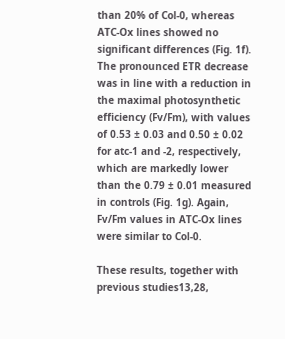than 20% of Col-0, whereas ATC-Ox lines showed no significant differences (Fig. 1f). The pronounced ETR decrease was in line with a reduction in the maximal photosynthetic efficiency (Fv/Fm), with values of 0.53 ± 0.03 and 0.50 ± 0.02 for atc-1 and -2, respectively, which are markedly lower than the 0.79 ± 0.01 measured in controls (Fig. 1g). Again, Fv/Fm values in ATC-Ox lines were similar to Col-0.

These results, together with previous studies13,28,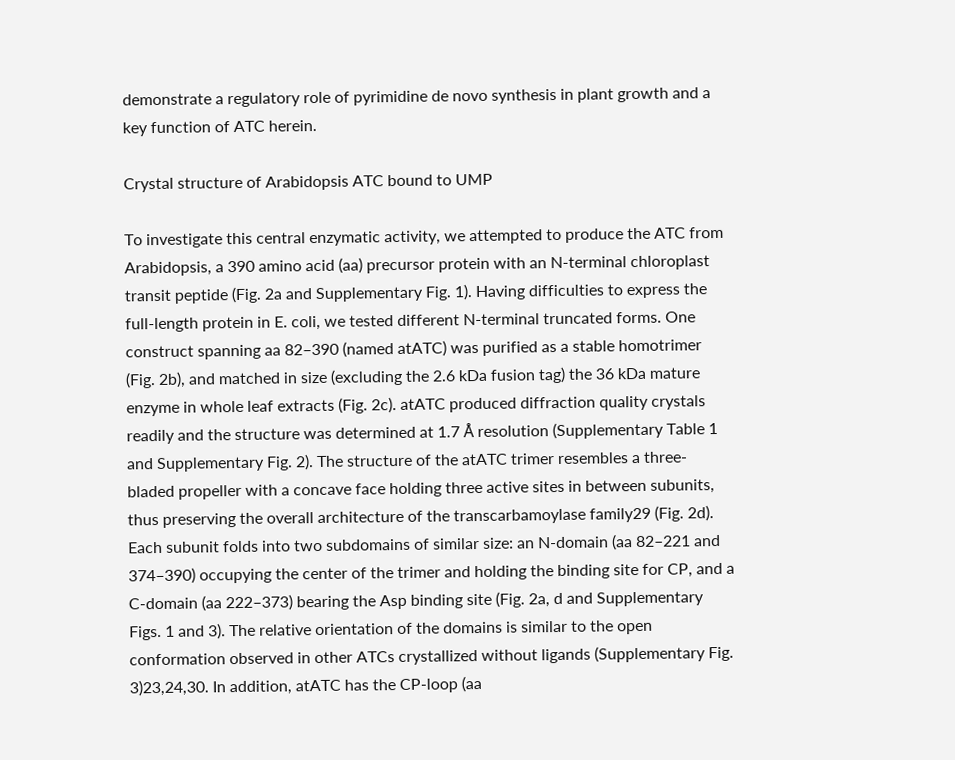demonstrate a regulatory role of pyrimidine de novo synthesis in plant growth and a key function of ATC herein.

Crystal structure of Arabidopsis ATC bound to UMP

To investigate this central enzymatic activity, we attempted to produce the ATC from Arabidopsis, a 390 amino acid (aa) precursor protein with an N-terminal chloroplast transit peptide (Fig. 2a and Supplementary Fig. 1). Having difficulties to express the full-length protein in E. coli, we tested different N-terminal truncated forms. One construct spanning aa 82–390 (named atATC) was purified as a stable homotrimer (Fig. 2b), and matched in size (excluding the 2.6 kDa fusion tag) the 36 kDa mature enzyme in whole leaf extracts (Fig. 2c). atATC produced diffraction quality crystals readily and the structure was determined at 1.7 Å resolution (Supplementary Table 1 and Supplementary Fig. 2). The structure of the atATC trimer resembles a three-bladed propeller with a concave face holding three active sites in between subunits, thus preserving the overall architecture of the transcarbamoylase family29 (Fig. 2d). Each subunit folds into two subdomains of similar size: an N-domain (aa 82–221 and 374–390) occupying the center of the trimer and holding the binding site for CP, and a C-domain (aa 222–373) bearing the Asp binding site (Fig. 2a, d and Supplementary Figs. 1 and 3). The relative orientation of the domains is similar to the open conformation observed in other ATCs crystallized without ligands (Supplementary Fig. 3)23,24,30. In addition, atATC has the CP-loop (aa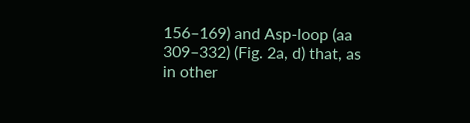156–169) and Asp-loop (aa 309–332) (Fig. 2a, d) that, as in other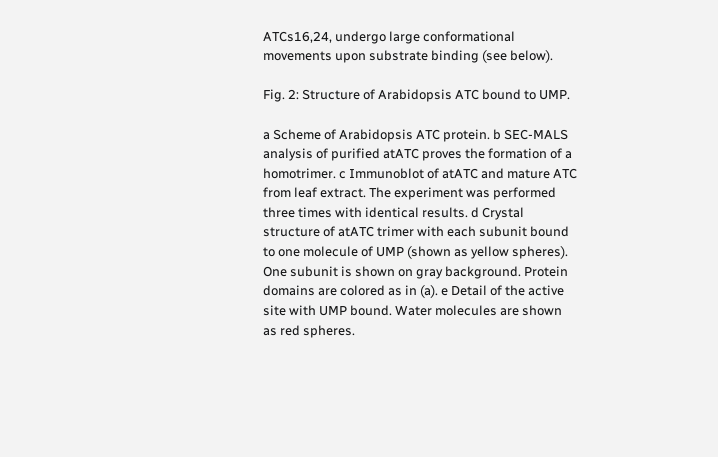ATCs16,24, undergo large conformational movements upon substrate binding (see below).

Fig. 2: Structure of Arabidopsis ATC bound to UMP.

a Scheme of Arabidopsis ATC protein. b SEC-MALS analysis of purified atATC proves the formation of a homotrimer. c Immunoblot of atATC and mature ATC from leaf extract. The experiment was performed three times with identical results. d Crystal structure of atATC trimer with each subunit bound to one molecule of UMP (shown as yellow spheres). One subunit is shown on gray background. Protein domains are colored as in (a). e Detail of the active site with UMP bound. Water molecules are shown as red spheres.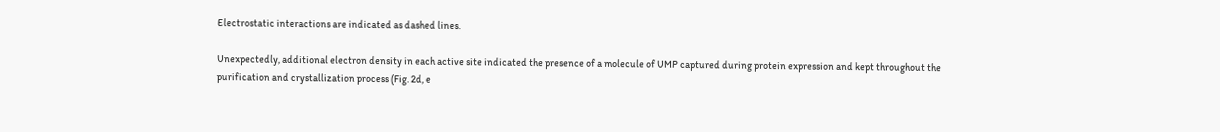Electrostatic interactions are indicated as dashed lines.

Unexpectedly, additional electron density in each active site indicated the presence of a molecule of UMP captured during protein expression and kept throughout the purification and crystallization process (Fig. 2d, e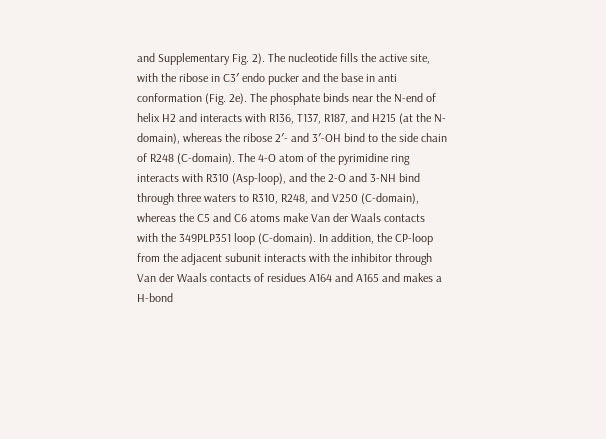and Supplementary Fig. 2). The nucleotide fills the active site, with the ribose in C3′ endo pucker and the base in anti conformation (Fig. 2e). The phosphate binds near the N-end of helix H2 and interacts with R136, T137, R187, and H215 (at the N-domain), whereas the ribose 2′- and 3′-OH bind to the side chain of R248 (C-domain). The 4-O atom of the pyrimidine ring interacts with R310 (Asp-loop), and the 2-O and 3-NH bind through three waters to R310, R248, and V250 (C-domain), whereas the C5 and C6 atoms make Van der Waals contacts with the 349PLP351 loop (C-domain). In addition, the CP-loop from the adjacent subunit interacts with the inhibitor through Van der Waals contacts of residues A164 and A165 and makes a H-bond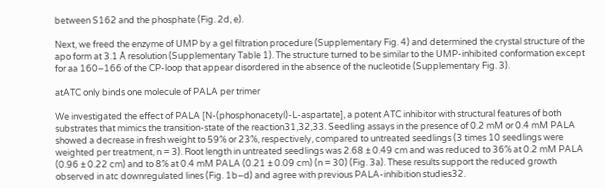between S162 and the phosphate (Fig. 2d, e).

Next, we freed the enzyme of UMP by a gel filtration procedure (Supplementary Fig. 4) and determined the crystal structure of the apo form at 3.1 Å resolution (Supplementary Table 1). The structure turned to be similar to the UMP-inhibited conformation except for aa 160–166 of the CP-loop that appear disordered in the absence of the nucleotide (Supplementary Fig. 3).

atATC only binds one molecule of PALA per trimer

We investigated the effect of PALA [N-(phosphonacetyl)-L-aspartate], a potent ATC inhibitor with structural features of both substrates that mimics the transition-state of the reaction31,32,33. Seedling assays in the presence of 0.2 mM or 0.4 mM PALA showed a decrease in fresh weight to 59% or 23%, respectively, compared to untreated seedlings (3 times 10 seedlings were weighted per treatment, n = 3). Root length in untreated seedlings was 2.68 ± 0.49 cm and was reduced to 36% at 0.2 mM PALA (0.96 ± 0.22 cm) and to 8% at 0.4 mM PALA (0.21 ± 0.09 cm) (n = 30) (Fig. 3a). These results support the reduced growth observed in atc downregulated lines (Fig. 1b–d) and agree with previous PALA-inhibition studies32.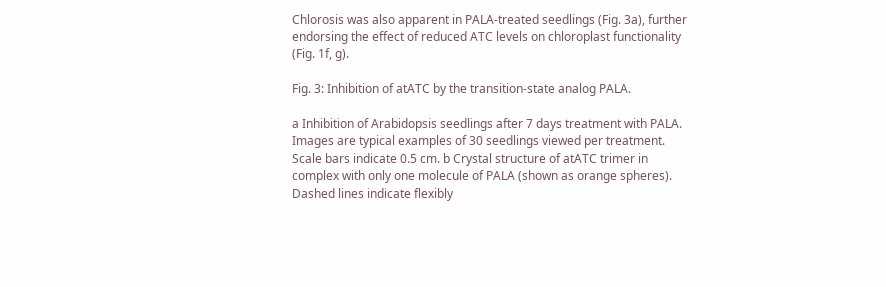Chlorosis was also apparent in PALA-treated seedlings (Fig. 3a), further endorsing the effect of reduced ATC levels on chloroplast functionality (Fig. 1f, g).

Fig. 3: Inhibition of atATC by the transition-state analog PALA.

a Inhibition of Arabidopsis seedlings after 7 days treatment with PALA. Images are typical examples of 30 seedlings viewed per treatment. Scale bars indicate 0.5 cm. b Crystal structure of atATC trimer in complex with only one molecule of PALA (shown as orange spheres). Dashed lines indicate flexibly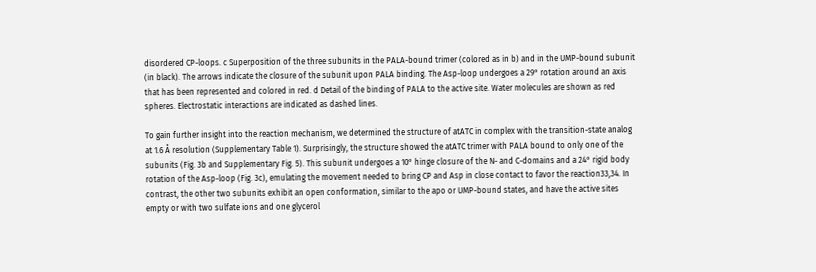disordered CP-loops. c Superposition of the three subunits in the PALA-bound trimer (colored as in b) and in the UMP-bound subunit (in black). The arrows indicate the closure of the subunit upon PALA binding. The Asp-loop undergoes a 29° rotation around an axis that has been represented and colored in red. d Detail of the binding of PALA to the active site. Water molecules are shown as red spheres. Electrostatic interactions are indicated as dashed lines.

To gain further insight into the reaction mechanism, we determined the structure of atATC in complex with the transition-state analog at 1.6 Å resolution (Supplementary Table 1). Surprisingly, the structure showed the atATC trimer with PALA bound to only one of the subunits (Fig. 3b and Supplementary Fig. 5). This subunit undergoes a 10° hinge closure of the N- and C-domains and a 24° rigid body rotation of the Asp-loop (Fig. 3c), emulating the movement needed to bring CP and Asp in close contact to favor the reaction33,34. In contrast, the other two subunits exhibit an open conformation, similar to the apo or UMP-bound states, and have the active sites empty or with two sulfate ions and one glycerol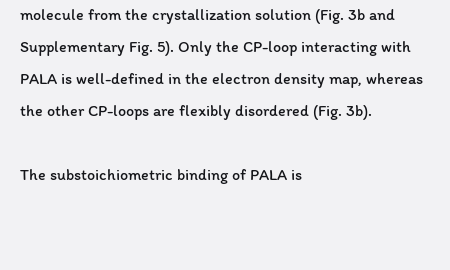molecule from the crystallization solution (Fig. 3b and Supplementary Fig. 5). Only the CP-loop interacting with PALA is well-defined in the electron density map, whereas the other CP-loops are flexibly disordered (Fig. 3b).

The substoichiometric binding of PALA is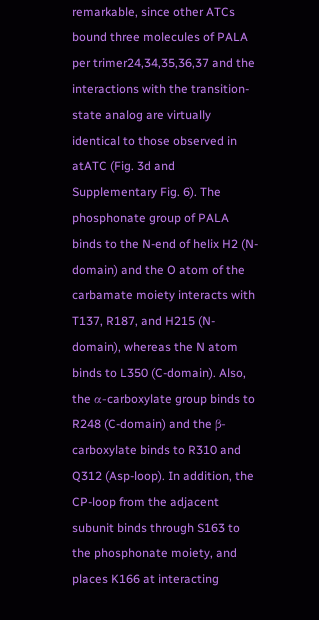remarkable, since other ATCs bound three molecules of PALA per trimer24,34,35,36,37 and the interactions with the transition-state analog are virtually identical to those observed in atATC (Fig. 3d and Supplementary Fig. 6). The phosphonate group of PALA binds to the N-end of helix H2 (N-domain) and the O atom of the carbamate moiety interacts with T137, R187, and H215 (N-domain), whereas the N atom binds to L350 (C-domain). Also, the α-carboxylate group binds to R248 (C-domain) and the β-carboxylate binds to R310 and Q312 (Asp-loop). In addition, the CP-loop from the adjacent subunit binds through S163 to the phosphonate moiety, and places K166 at interacting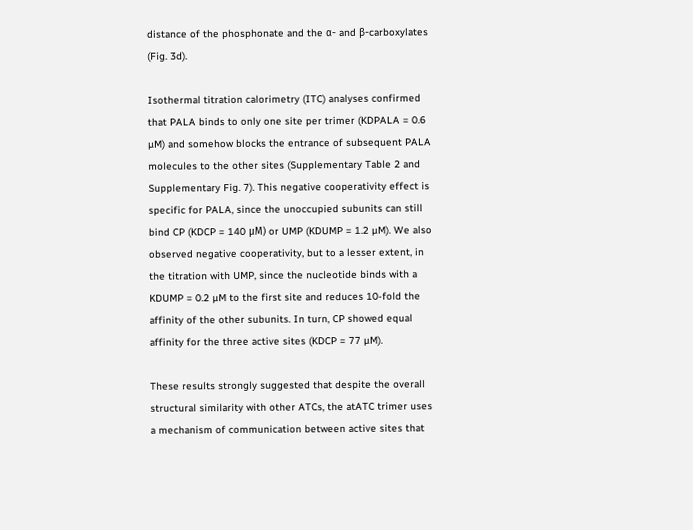distance of the phosphonate and the α- and β-carboxylates (Fig. 3d).

Isothermal titration calorimetry (ITC) analyses confirmed that PALA binds to only one site per trimer (KDPALA = 0.6 µM) and somehow blocks the entrance of subsequent PALA molecules to the other sites (Supplementary Table 2 and Supplementary Fig. 7). This negative cooperativity effect is specific for PALA, since the unoccupied subunits can still bind CP (KDCP = 140 μM) or UMP (KDUMP = 1.2 µM). We also observed negative cooperativity, but to a lesser extent, in the titration with UMP, since the nucleotide binds with a KDUMP = 0.2 µM to the first site and reduces 10-fold the affinity of the other subunits. In turn, CP showed equal affinity for the three active sites (KDCP = 77 µM).

These results strongly suggested that despite the overall structural similarity with other ATCs, the atATC trimer uses a mechanism of communication between active sites that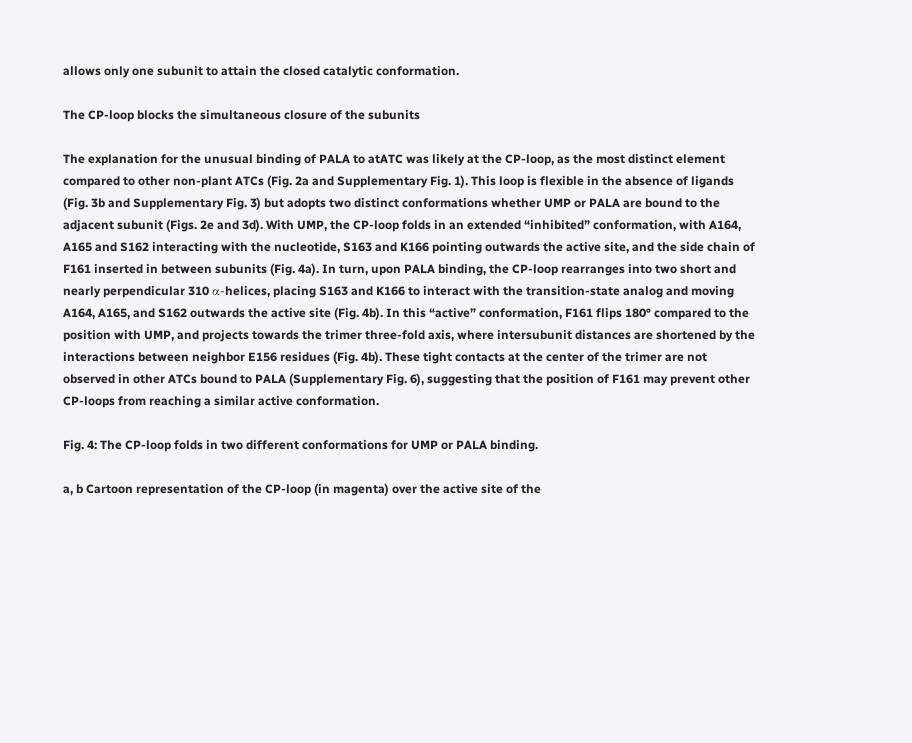allows only one subunit to attain the closed catalytic conformation.

The CP-loop blocks the simultaneous closure of the subunits

The explanation for the unusual binding of PALA to atATC was likely at the CP-loop, as the most distinct element compared to other non-plant ATCs (Fig. 2a and Supplementary Fig. 1). This loop is flexible in the absence of ligands (Fig. 3b and Supplementary Fig. 3) but adopts two distinct conformations whether UMP or PALA are bound to the adjacent subunit (Figs. 2e and 3d). With UMP, the CP-loop folds in an extended “inhibited” conformation, with A164, A165 and S162 interacting with the nucleotide, S163 and K166 pointing outwards the active site, and the side chain of F161 inserted in between subunits (Fig. 4a). In turn, upon PALA binding, the CP-loop rearranges into two short and nearly perpendicular 310 α-helices, placing S163 and K166 to interact with the transition-state analog and moving A164, A165, and S162 outwards the active site (Fig. 4b). In this “active” conformation, F161 flips 180° compared to the position with UMP, and projects towards the trimer three-fold axis, where intersubunit distances are shortened by the interactions between neighbor E156 residues (Fig. 4b). These tight contacts at the center of the trimer are not observed in other ATCs bound to PALA (Supplementary Fig. 6), suggesting that the position of F161 may prevent other CP-loops from reaching a similar active conformation.

Fig. 4: The CP-loop folds in two different conformations for UMP or PALA binding.

a, b Cartoon representation of the CP-loop (in magenta) over the active site of the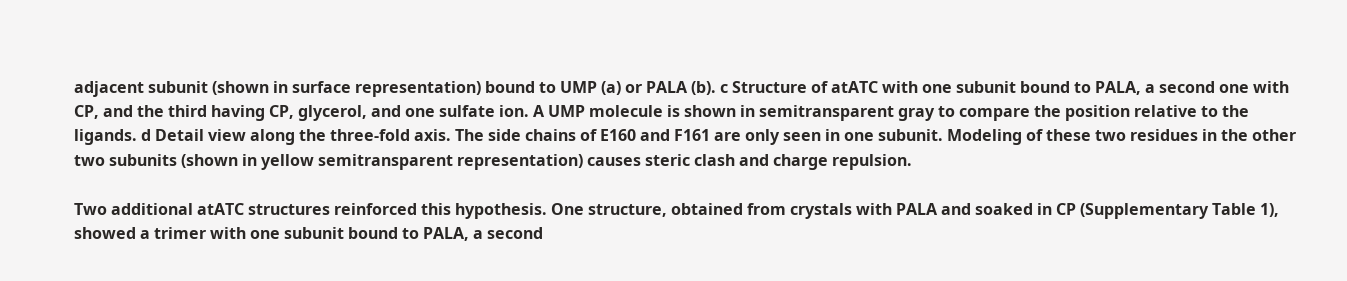adjacent subunit (shown in surface representation) bound to UMP (a) or PALA (b). c Structure of atATC with one subunit bound to PALA, a second one with CP, and the third having CP, glycerol, and one sulfate ion. A UMP molecule is shown in semitransparent gray to compare the position relative to the ligands. d Detail view along the three-fold axis. The side chains of E160 and F161 are only seen in one subunit. Modeling of these two residues in the other two subunits (shown in yellow semitransparent representation) causes steric clash and charge repulsion.

Two additional atATC structures reinforced this hypothesis. One structure, obtained from crystals with PALA and soaked in CP (Supplementary Table 1), showed a trimer with one subunit bound to PALA, a second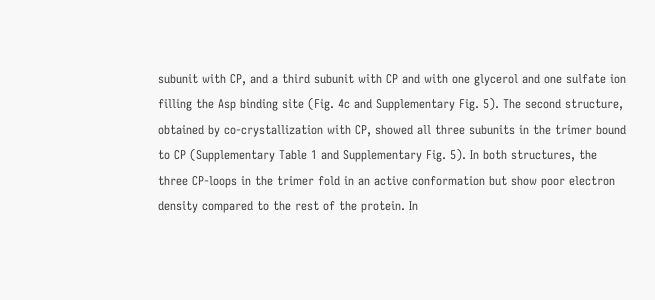subunit with CP, and a third subunit with CP and with one glycerol and one sulfate ion filling the Asp binding site (Fig. 4c and Supplementary Fig. 5). The second structure, obtained by co-crystallization with CP, showed all three subunits in the trimer bound to CP (Supplementary Table 1 and Supplementary Fig. 5). In both structures, the three CP-loops in the trimer fold in an active conformation but show poor electron density compared to the rest of the protein. In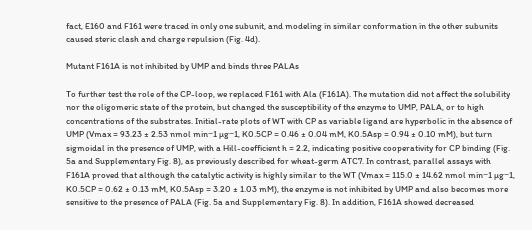fact, E160 and F161 were traced in only one subunit, and modeling in similar conformation in the other subunits caused steric clash and charge repulsion (Fig. 4d).

Mutant F161A is not inhibited by UMP and binds three PALAs

To further test the role of the CP-loop, we replaced F161 with Ala (F161A). The mutation did not affect the solubility nor the oligomeric state of the protein, but changed the susceptibility of the enzyme to UMP, PALA, or to high concentrations of the substrates. Initial-rate plots of WT with CP as variable ligand are hyperbolic in the absence of UMP (Vmax = 93.23 ± 2.53 nmol min−1 µg−1, K0.5CP = 0.46 ± 0.04 mM, K0.5Asp = 0.94 ± 0.10 mM), but turn sigmoidal in the presence of UMP, with a Hill-coefficient h = 2.2, indicating positive cooperativity for CP binding (Fig. 5a and Supplementary Fig. 8), as previously described for wheat-germ ATC7. In contrast, parallel assays with F161A proved that although the catalytic activity is highly similar to the WT (Vmax = 115.0 ± 14.62 nmol min−1 µg−1, K0.5CP = 0.62 ± 0.13 mM, K0.5Asp = 3.20 ± 1.03 mM), the enzyme is not inhibited by UMP and also becomes more sensitive to the presence of PALA (Fig. 5a and Supplementary Fig. 8). In addition, F161A showed decreased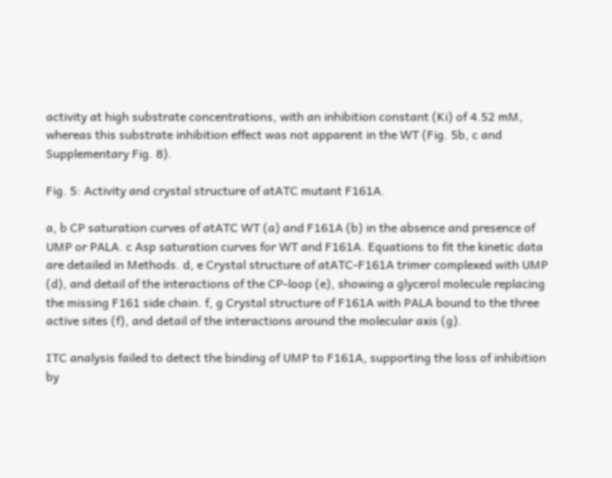activity at high substrate concentrations, with an inhibition constant (Ki) of 4.52 mM, whereas this substrate inhibition effect was not apparent in the WT (Fig. 5b, c and Supplementary Fig. 8).

Fig. 5: Activity and crystal structure of atATC mutant F161A.

a, b CP saturation curves of atATC WT (a) and F161A (b) in the absence and presence of UMP or PALA. c Asp saturation curves for WT and F161A. Equations to fit the kinetic data are detailed in Methods. d, e Crystal structure of atATC-F161A trimer complexed with UMP (d), and detail of the interactions of the CP-loop (e), showing a glycerol molecule replacing the missing F161 side chain. f, g Crystal structure of F161A with PALA bound to the three active sites (f), and detail of the interactions around the molecular axis (g).

ITC analysis failed to detect the binding of UMP to F161A, supporting the loss of inhibition by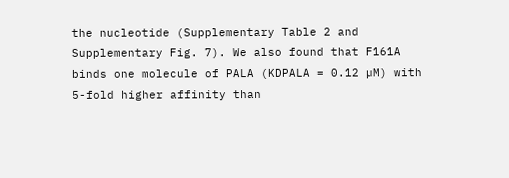the nucleotide (Supplementary Table 2 and Supplementary Fig. 7). We also found that F161A binds one molecule of PALA (KDPALA = 0.12 µM) with 5-fold higher affinity than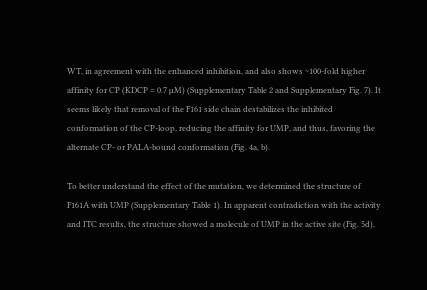WT, in agreement with the enhanced inhibition, and also shows ~100-fold higher affinity for CP (KDCP = 0.7 µM) (Supplementary Table 2 and Supplementary Fig. 7). It seems likely that removal of the F161 side chain destabilizes the inhibited conformation of the CP-loop, reducing the affinity for UMP, and thus, favoring the alternate CP- or PALA-bound conformation (Fig. 4a, b).

To better understand the effect of the mutation, we determined the structure of F161A with UMP (Supplementary Table 1). In apparent contradiction with the activity and ITC results, the structure showed a molecule of UMP in the active site (Fig. 5d),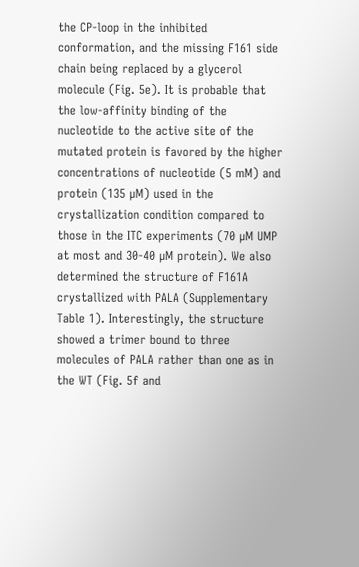the CP-loop in the inhibited conformation, and the missing F161 side chain being replaced by a glycerol molecule (Fig. 5e). It is probable that the low-affinity binding of the nucleotide to the active site of the mutated protein is favored by the higher concentrations of nucleotide (5 mM) and protein (135 µM) used in the crystallization condition compared to those in the ITC experiments (70 µM UMP at most and 30-40 µM protein). We also determined the structure of F161A crystallized with PALA (Supplementary Table 1). Interestingly, the structure showed a trimer bound to three molecules of PALA rather than one as in the WT (Fig. 5f and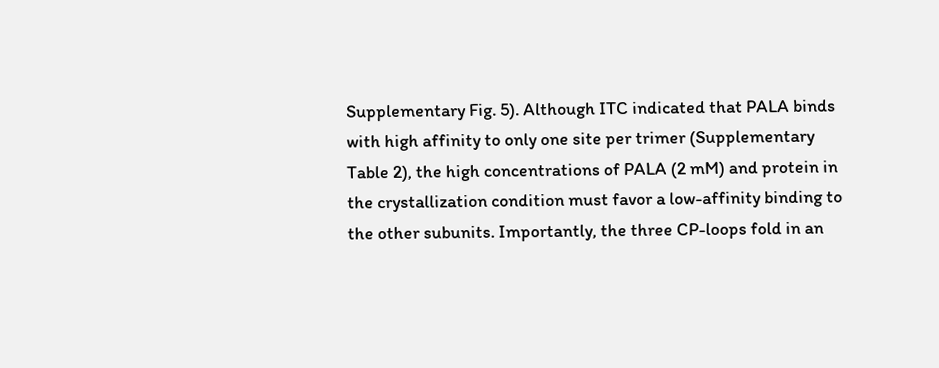Supplementary Fig. 5). Although ITC indicated that PALA binds with high affinity to only one site per trimer (Supplementary Table 2), the high concentrations of PALA (2 mM) and protein in the crystallization condition must favor a low-affinity binding to the other subunits. Importantly, the three CP-loops fold in an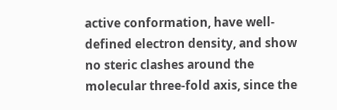active conformation, have well-defined electron density, and show no steric clashes around the molecular three-fold axis, since the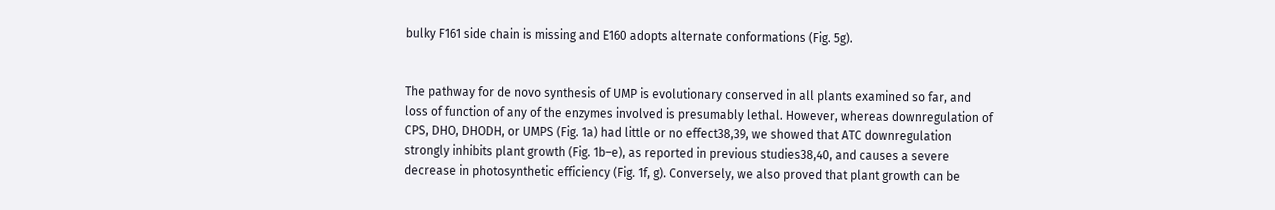bulky F161 side chain is missing and E160 adopts alternate conformations (Fig. 5g).


The pathway for de novo synthesis of UMP is evolutionary conserved in all plants examined so far, and loss of function of any of the enzymes involved is presumably lethal. However, whereas downregulation of CPS, DHO, DHODH, or UMPS (Fig. 1a) had little or no effect38,39, we showed that ATC downregulation strongly inhibits plant growth (Fig. 1b–e), as reported in previous studies38,40, and causes a severe decrease in photosynthetic efficiency (Fig. 1f, g). Conversely, we also proved that plant growth can be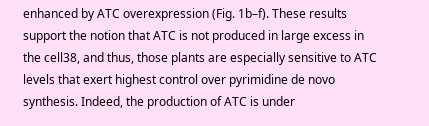enhanced by ATC overexpression (Fig. 1b–f). These results support the notion that ATC is not produced in large excess in the cell38, and thus, those plants are especially sensitive to ATC levels that exert highest control over pyrimidine de novo synthesis. Indeed, the production of ATC is under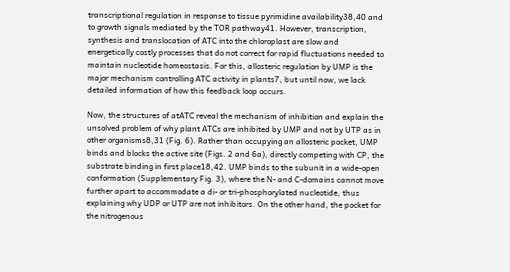transcriptional regulation in response to tissue pyrimidine availability38,40 and to growth signals mediated by the TOR pathway41. However, transcription, synthesis and translocation of ATC into the chloroplast are slow and energetically costly processes that do not correct for rapid fluctuations needed to maintain nucleotide homeostasis. For this, allosteric regulation by UMP is the major mechanism controlling ATC activity in plants7, but until now, we lack detailed information of how this feedback loop occurs.

Now, the structures of atATC reveal the mechanism of inhibition and explain the unsolved problem of why plant ATCs are inhibited by UMP and not by UTP as in other organisms8,31 (Fig. 6). Rather than occupying an allosteric pocket, UMP binds and blocks the active site (Figs. 2 and 6a), directly competing with CP, the substrate binding in first place18,42. UMP binds to the subunit in a wide-open conformation (Supplementary Fig. 3), where the N- and C-domains cannot move further apart to accommodate a di- or tri-phosphorylated nucleotide, thus explaining why UDP or UTP are not inhibitors. On the other hand, the pocket for the nitrogenous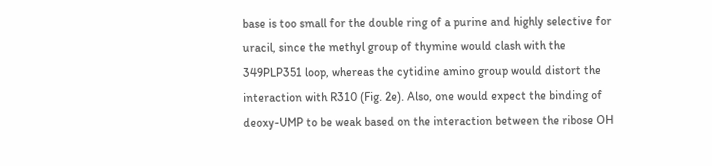base is too small for the double ring of a purine and highly selective for uracil, since the methyl group of thymine would clash with the 349PLP351 loop, whereas the cytidine amino group would distort the interaction with R310 (Fig. 2e). Also, one would expect the binding of deoxy-UMP to be weak based on the interaction between the ribose OH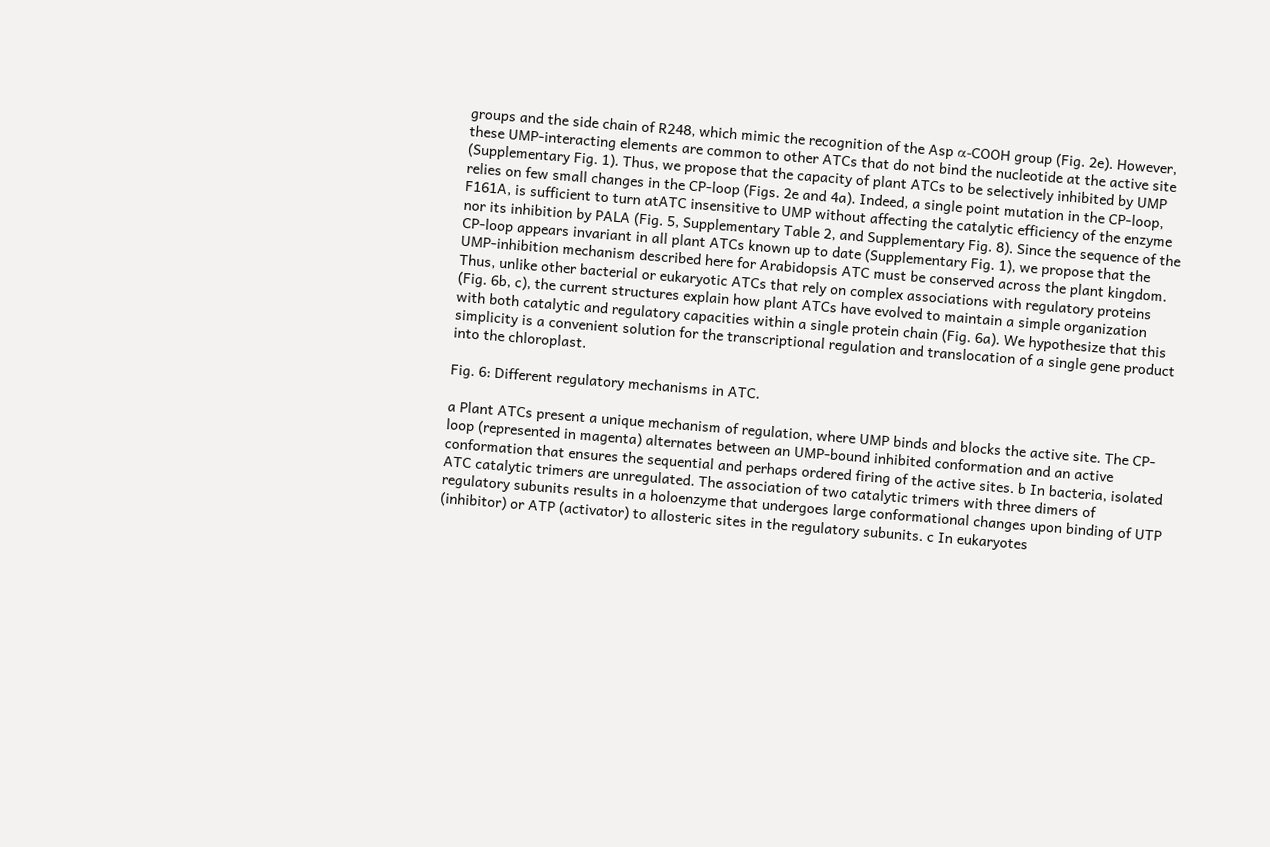groups and the side chain of R248, which mimic the recognition of the Asp α-COOH group (Fig. 2e). However, these UMP-interacting elements are common to other ATCs that do not bind the nucleotide at the active site (Supplementary Fig. 1). Thus, we propose that the capacity of plant ATCs to be selectively inhibited by UMP relies on few small changes in the CP-loop (Figs. 2e and 4a). Indeed, a single point mutation in the CP-loop, F161A, is sufficient to turn atATC insensitive to UMP without affecting the catalytic efficiency of the enzyme nor its inhibition by PALA (Fig. 5, Supplementary Table 2, and Supplementary Fig. 8). Since the sequence of the CP-loop appears invariant in all plant ATCs known up to date (Supplementary Fig. 1), we propose that the UMP-inhibition mechanism described here for Arabidopsis ATC must be conserved across the plant kingdom. Thus, unlike other bacterial or eukaryotic ATCs that rely on complex associations with regulatory proteins (Fig. 6b, c), the current structures explain how plant ATCs have evolved to maintain a simple organization with both catalytic and regulatory capacities within a single protein chain (Fig. 6a). We hypothesize that this simplicity is a convenient solution for the transcriptional regulation and translocation of a single gene product into the chloroplast.

Fig. 6: Different regulatory mechanisms in ATC.

a Plant ATCs present a unique mechanism of regulation, where UMP binds and blocks the active site. The CP-loop (represented in magenta) alternates between an UMP-bound inhibited conformation and an active conformation that ensures the sequential and perhaps ordered firing of the active sites. b In bacteria, isolated ATC catalytic trimers are unregulated. The association of two catalytic trimers with three dimers of regulatory subunits results in a holoenzyme that undergoes large conformational changes upon binding of UTP (inhibitor) or ATP (activator) to allosteric sites in the regulatory subunits. c In eukaryotes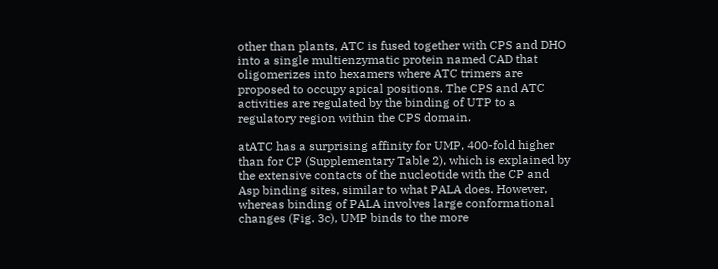other than plants, ATC is fused together with CPS and DHO into a single multienzymatic protein named CAD that oligomerizes into hexamers where ATC trimers are proposed to occupy apical positions. The CPS and ATC activities are regulated by the binding of UTP to a regulatory region within the CPS domain.

atATC has a surprising affinity for UMP, 400-fold higher than for CP (Supplementary Table 2), which is explained by the extensive contacts of the nucleotide with the CP and Asp binding sites, similar to what PALA does. However, whereas binding of PALA involves large conformational changes (Fig. 3c), UMP binds to the more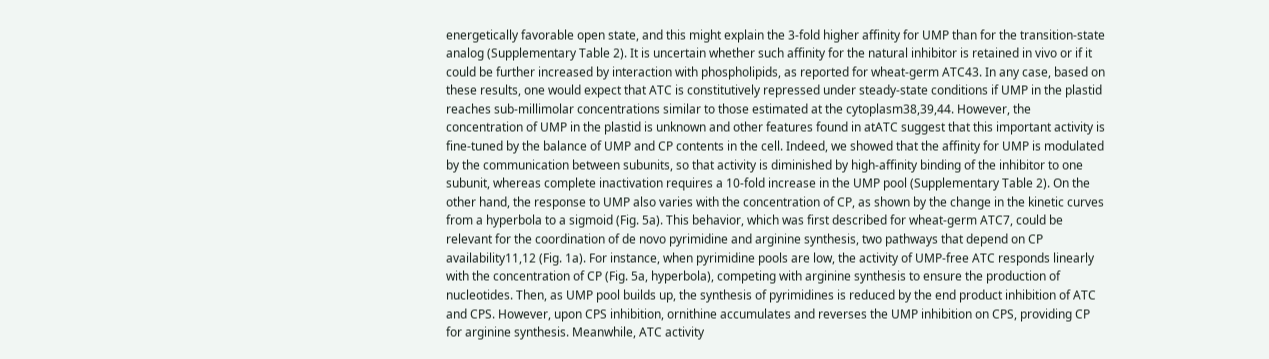energetically favorable open state, and this might explain the 3-fold higher affinity for UMP than for the transition-state analog (Supplementary Table 2). It is uncertain whether such affinity for the natural inhibitor is retained in vivo or if it could be further increased by interaction with phospholipids, as reported for wheat-germ ATC43. In any case, based on these results, one would expect that ATC is constitutively repressed under steady-state conditions if UMP in the plastid reaches sub-millimolar concentrations similar to those estimated at the cytoplasm38,39,44. However, the concentration of UMP in the plastid is unknown and other features found in atATC suggest that this important activity is fine-tuned by the balance of UMP and CP contents in the cell. Indeed, we showed that the affinity for UMP is modulated by the communication between subunits, so that activity is diminished by high-affinity binding of the inhibitor to one subunit, whereas complete inactivation requires a 10-fold increase in the UMP pool (Supplementary Table 2). On the other hand, the response to UMP also varies with the concentration of CP, as shown by the change in the kinetic curves from a hyperbola to a sigmoid (Fig. 5a). This behavior, which was first described for wheat-germ ATC7, could be relevant for the coordination of de novo pyrimidine and arginine synthesis, two pathways that depend on CP availability11,12 (Fig. 1a). For instance, when pyrimidine pools are low, the activity of UMP-free ATC responds linearly with the concentration of CP (Fig. 5a, hyperbola), competing with arginine synthesis to ensure the production of nucleotides. Then, as UMP pool builds up, the synthesis of pyrimidines is reduced by the end product inhibition of ATC and CPS. However, upon CPS inhibition, ornithine accumulates and reverses the UMP inhibition on CPS, providing CP for arginine synthesis. Meanwhile, ATC activity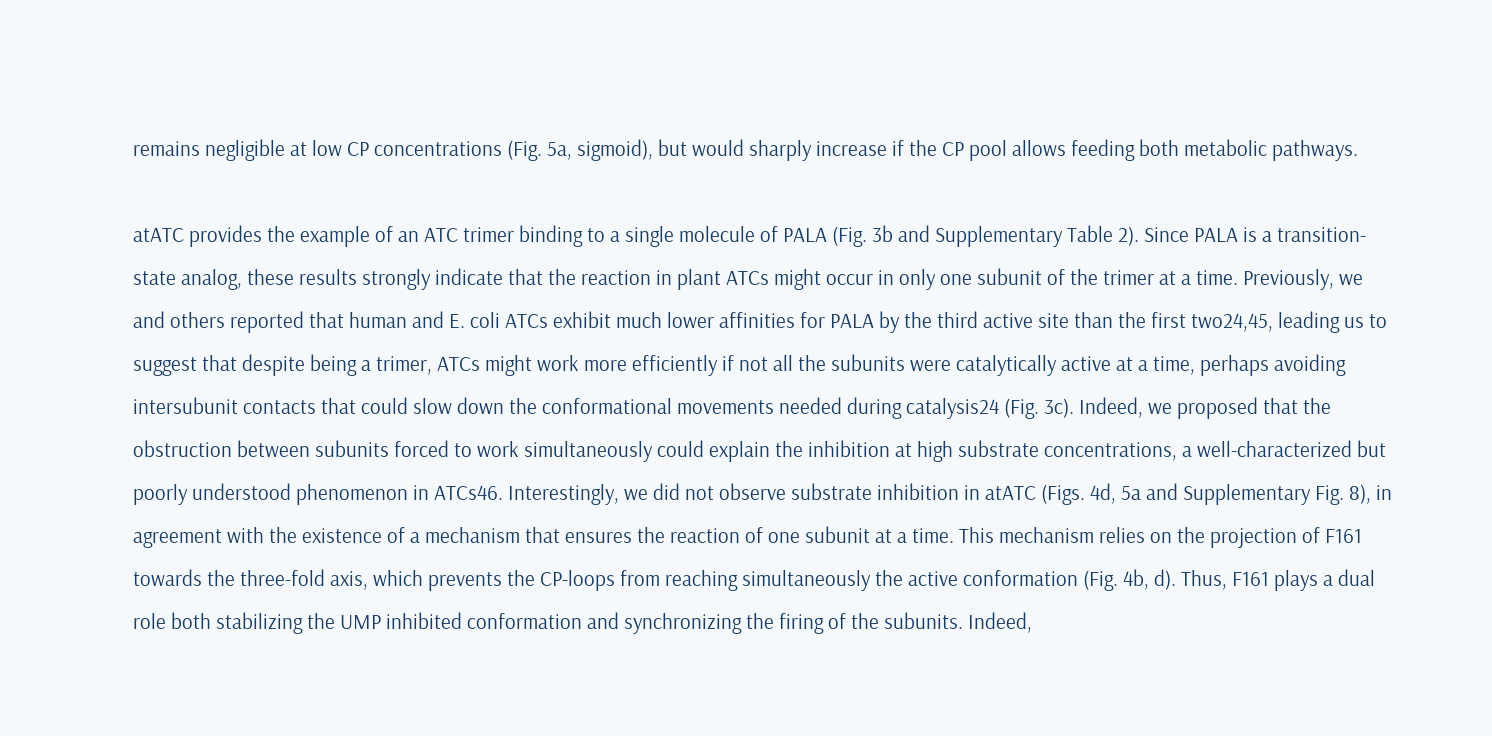remains negligible at low CP concentrations (Fig. 5a, sigmoid), but would sharply increase if the CP pool allows feeding both metabolic pathways.

atATC provides the example of an ATC trimer binding to a single molecule of PALA (Fig. 3b and Supplementary Table 2). Since PALA is a transition-state analog, these results strongly indicate that the reaction in plant ATCs might occur in only one subunit of the trimer at a time. Previously, we and others reported that human and E. coli ATCs exhibit much lower affinities for PALA by the third active site than the first two24,45, leading us to suggest that despite being a trimer, ATCs might work more efficiently if not all the subunits were catalytically active at a time, perhaps avoiding intersubunit contacts that could slow down the conformational movements needed during catalysis24 (Fig. 3c). Indeed, we proposed that the obstruction between subunits forced to work simultaneously could explain the inhibition at high substrate concentrations, a well-characterized but poorly understood phenomenon in ATCs46. Interestingly, we did not observe substrate inhibition in atATC (Figs. 4d, 5a and Supplementary Fig. 8), in agreement with the existence of a mechanism that ensures the reaction of one subunit at a time. This mechanism relies on the projection of F161 towards the three-fold axis, which prevents the CP-loops from reaching simultaneously the active conformation (Fig. 4b, d). Thus, F161 plays a dual role both stabilizing the UMP inhibited conformation and synchronizing the firing of the subunits. Indeed,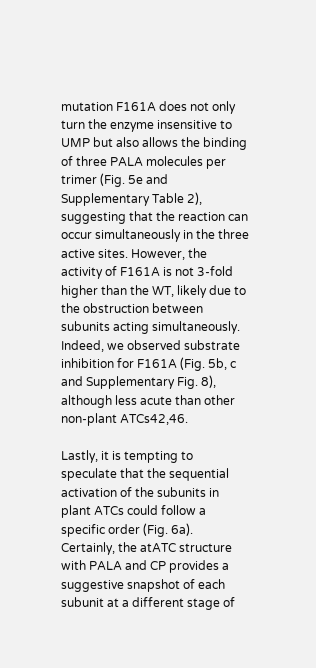mutation F161A does not only turn the enzyme insensitive to UMP but also allows the binding of three PALA molecules per trimer (Fig. 5e and Supplementary Table 2), suggesting that the reaction can occur simultaneously in the three active sites. However, the activity of F161A is not 3-fold higher than the WT, likely due to the obstruction between subunits acting simultaneously. Indeed, we observed substrate inhibition for F161A (Fig. 5b, c and Supplementary Fig. 8), although less acute than other non-plant ATCs42,46.

Lastly, it is tempting to speculate that the sequential activation of the subunits in plant ATCs could follow a specific order (Fig. 6a). Certainly, the atATC structure with PALA and CP provides a suggestive snapshot of each subunit at a different stage of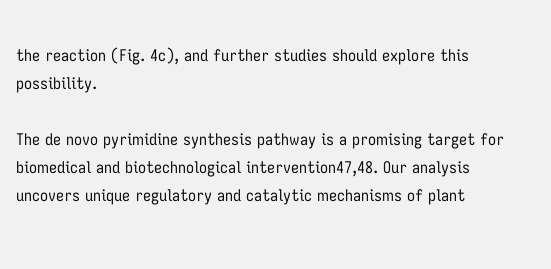the reaction (Fig. 4c), and further studies should explore this possibility.

The de novo pyrimidine synthesis pathway is a promising target for biomedical and biotechnological intervention47,48. Our analysis uncovers unique regulatory and catalytic mechanisms of plant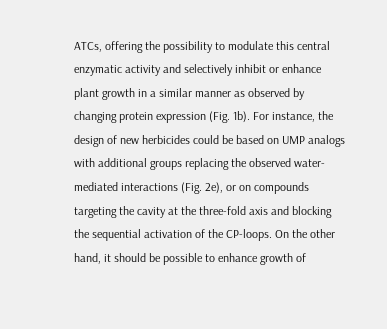ATCs, offering the possibility to modulate this central enzymatic activity and selectively inhibit or enhance plant growth in a similar manner as observed by changing protein expression (Fig. 1b). For instance, the design of new herbicides could be based on UMP analogs with additional groups replacing the observed water-mediated interactions (Fig. 2e), or on compounds targeting the cavity at the three-fold axis and blocking the sequential activation of the CP-loops. On the other hand, it should be possible to enhance growth of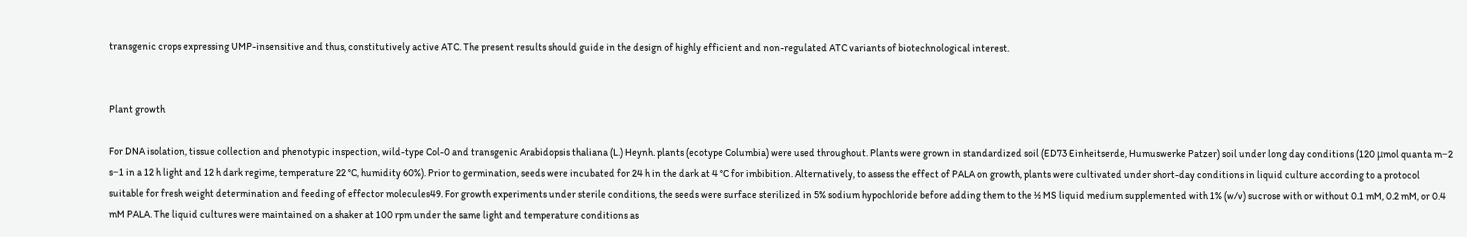transgenic crops expressing UMP-insensitive and thus, constitutively active ATC. The present results should guide in the design of highly efficient and non-regulated ATC variants of biotechnological interest.


Plant growth

For DNA isolation, tissue collection and phenotypic inspection, wild-type Col-0 and transgenic Arabidopsis thaliana (L.) Heynh. plants (ecotype Columbia) were used throughout. Plants were grown in standardized soil (ED73 Einheitserde, Humuswerke Patzer) soil under long day conditions (120 μmol quanta m−2 s−1 in a 12 h light and 12 h dark regime, temperature 22 °C, humidity 60%). Prior to germination, seeds were incubated for 24 h in the dark at 4 °C for imbibition. Alternatively, to assess the effect of PALA on growth, plants were cultivated under short-day conditions in liquid culture according to a protocol suitable for fresh weight determination and feeding of effector molecules49. For growth experiments under sterile conditions, the seeds were surface sterilized in 5% sodium hypochloride before adding them to the ½ MS liquid medium supplemented with 1% (w/v) sucrose with or without 0.1 mM, 0.2 mM, or 0.4 mM PALA. The liquid cultures were maintained on a shaker at 100 rpm under the same light and temperature conditions as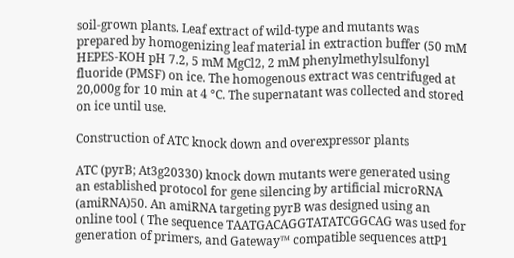soil-grown plants. Leaf extract of wild-type and mutants was prepared by homogenizing leaf material in extraction buffer (50 mM HEPES-KOH pH 7.2, 5 mM MgCl2, 2 mM phenylmethylsulfonyl fluoride (PMSF) on ice. The homogenous extract was centrifuged at 20,000g for 10 min at 4 °C. The supernatant was collected and stored on ice until use.

Construction of ATC knock down and overexpressor plants

ATC (pyrB; At3g20330) knock down mutants were generated using an established protocol for gene silencing by artificial microRNA (amiRNA)50. An amiRNA targeting pyrB was designed using an online tool ( The sequence TAATGACAGGTATATCGGCAG was used for generation of primers, and Gateway™ compatible sequences attP1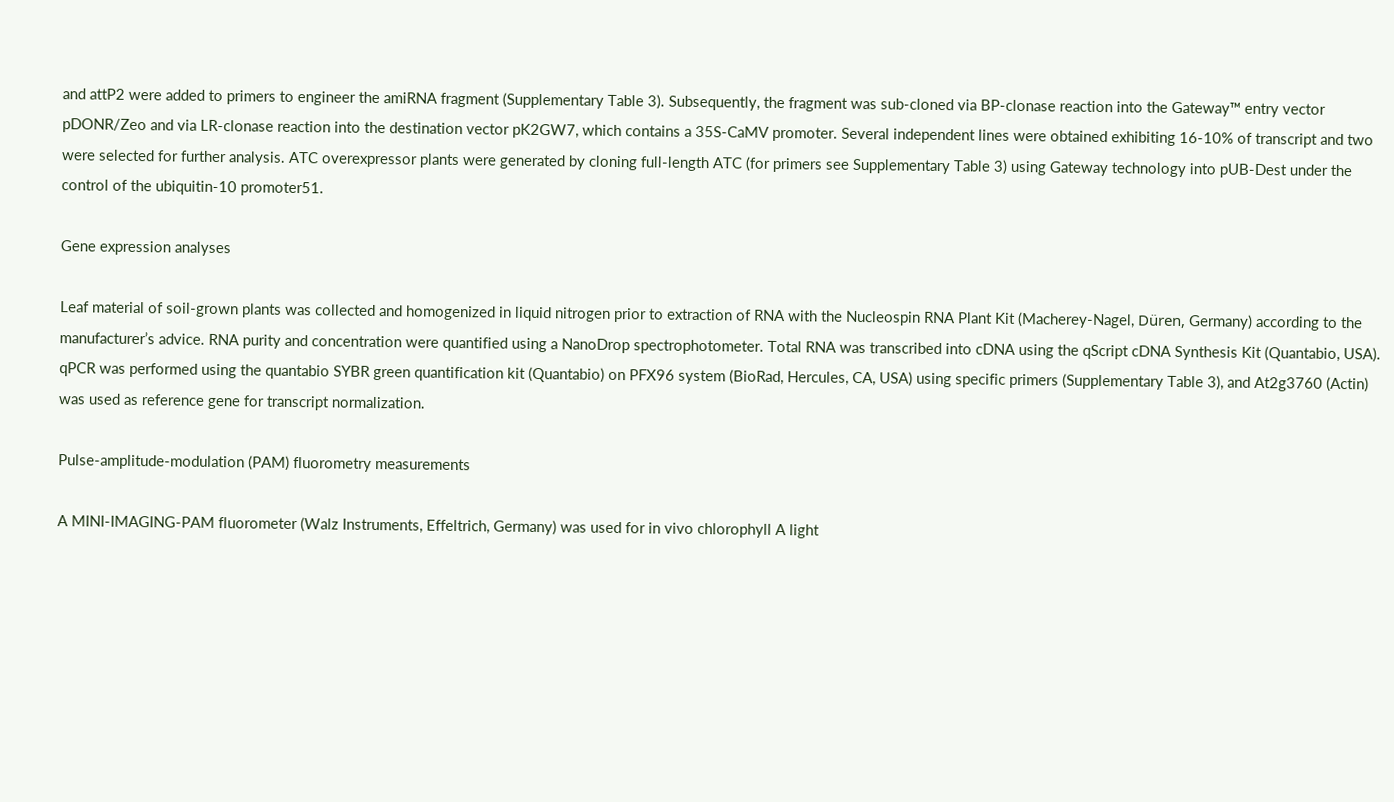and attP2 were added to primers to engineer the amiRNA fragment (Supplementary Table 3). Subsequently, the fragment was sub-cloned via BP-clonase reaction into the Gateway™ entry vector pDONR/Zeo and via LR-clonase reaction into the destination vector pK2GW7, which contains a 35S-CaMV promoter. Several independent lines were obtained exhibiting 16-10% of transcript and two were selected for further analysis. ATC overexpressor plants were generated by cloning full-length ATC (for primers see Supplementary Table 3) using Gateway technology into pUB-Dest under the control of the ubiquitin-10 promoter51.

Gene expression analyses

Leaf material of soil-grown plants was collected and homogenized in liquid nitrogen prior to extraction of RNA with the Nucleospin RNA Plant Kit (Macherey-Nagel, Düren, Germany) according to the manufacturer’s advice. RNA purity and concentration were quantified using a NanoDrop spectrophotometer. Total RNA was transcribed into cDNA using the qScript cDNA Synthesis Kit (Quantabio, USA). qPCR was performed using the quantabio SYBR green quantification kit (Quantabio) on PFX96 system (BioRad, Hercules, CA, USA) using specific primers (Supplementary Table 3), and At2g3760 (Actin) was used as reference gene for transcript normalization.

Pulse-amplitude-modulation (PAM) fluorometry measurements

A MINI-IMAGING-PAM fluorometer (Walz Instruments, Effeltrich, Germany) was used for in vivo chlorophyll A light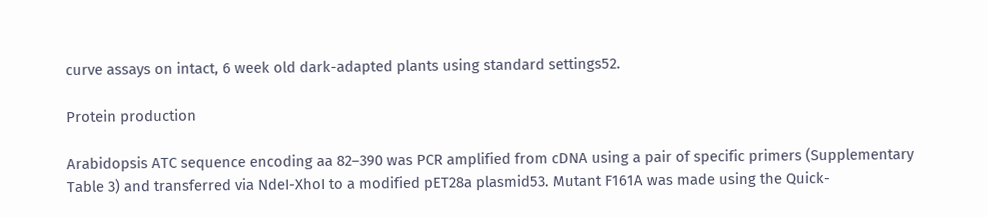curve assays on intact, 6 week old dark-adapted plants using standard settings52.

Protein production

Arabidopsis ATC sequence encoding aa 82–390 was PCR amplified from cDNA using a pair of specific primers (Supplementary Table 3) and transferred via NdeI-XhoI to a modified pET28a plasmid53. Mutant F161A was made using the Quick-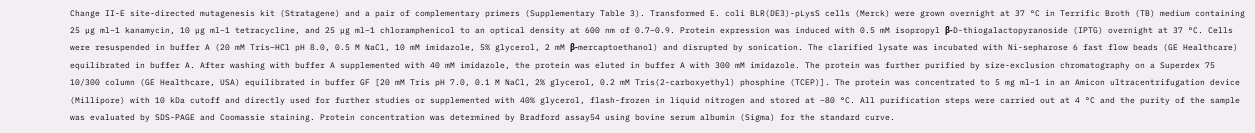Change II-E site-directed mutagenesis kit (Stratagene) and a pair of complementary primers (Supplementary Table 3). Transformed E. coli BLR(DE3)-pLysS cells (Merck) were grown overnight at 37 °C in Terrific Broth (TB) medium containing 25 µg ml−1 kanamycin, 10 µg ml−1 tetracycline, and 25 µg ml−1 chloramphenicol to an optical density at 600 nm of 0.7–0.9. Protein expression was induced with 0.5 mM isopropyl β-D-thiogalactopyranoside (IPTG) overnight at 37 °C. Cells were resuspended in buffer A (20 mM Tris–HCl pH 8.0, 0.5 M NaCl, 10 mM imidazole, 5% glycerol, 2 mM β-mercaptoethanol) and disrupted by sonication. The clarified lysate was incubated with Ni-sepharose 6 fast flow beads (GE Healthcare) equilibrated in buffer A. After washing with buffer A supplemented with 40 mM imidazole, the protein was eluted in buffer A with 300 mM imidazole. The protein was further purified by size-exclusion chromatography on a Superdex 75 10/300 column (GE Healthcare, USA) equilibrated in buffer GF [20 mM Tris pH 7.0, 0.1 M NaCl, 2% glycerol, 0.2 mM Tris(2-carboxyethyl) phosphine (TCEP)]. The protein was concentrated to 5 mg ml−1 in an Amicon ultracentrifugation device (Millipore) with 10 kDa cutoff and directly used for further studies or supplemented with 40% glycerol, flash-frozen in liquid nitrogen and stored at −80 °C. All purification steps were carried out at 4 °C and the purity of the sample was evaluated by SDS-PAGE and Coomassie staining. Protein concentration was determined by Bradford assay54 using bovine serum albumin (Sigma) for the standard curve.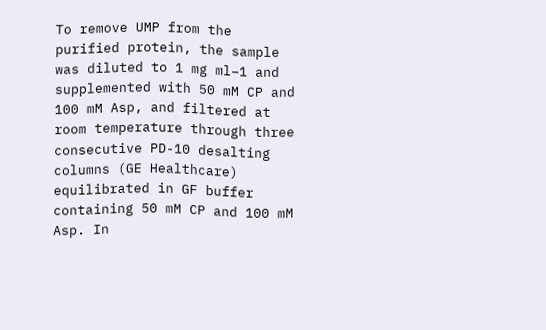To remove UMP from the purified protein, the sample was diluted to 1 mg ml−1 and supplemented with 50 mM CP and 100 mM Asp, and filtered at room temperature through three consecutive PD-10 desalting columns (GE Healthcare) equilibrated in GF buffer containing 50 mM CP and 100 mM Asp. In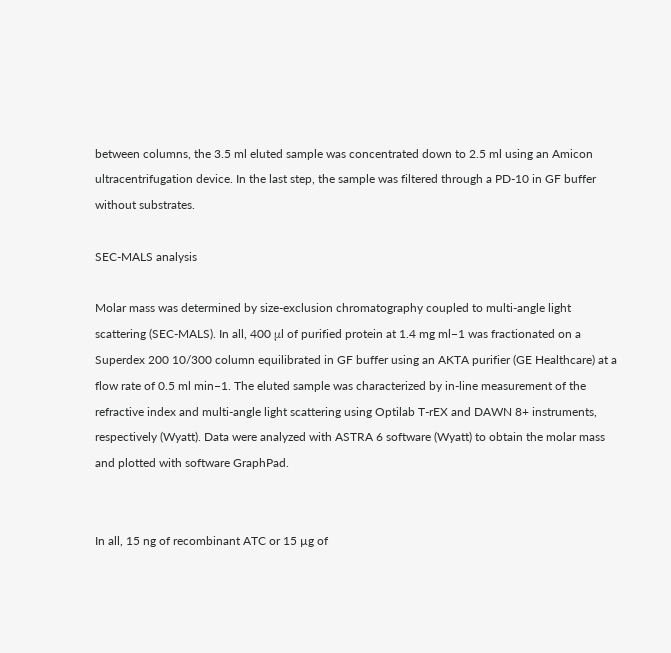between columns, the 3.5 ml eluted sample was concentrated down to 2.5 ml using an Amicon ultracentrifugation device. In the last step, the sample was filtered through a PD-10 in GF buffer without substrates.

SEC-MALS analysis

Molar mass was determined by size-exclusion chromatography coupled to multi-angle light scattering (SEC-MALS). In all, 400 μl of purified protein at 1.4 mg ml−1 was fractionated on a Superdex 200 10/300 column equilibrated in GF buffer using an AKTA purifier (GE Healthcare) at a flow rate of 0.5 ml min−1. The eluted sample was characterized by in-line measurement of the refractive index and multi-angle light scattering using Optilab T-rEX and DAWN 8+ instruments, respectively (Wyatt). Data were analyzed with ASTRA 6 software (Wyatt) to obtain the molar mass and plotted with software GraphPad.


In all, 15 ng of recombinant ATC or 15 µg of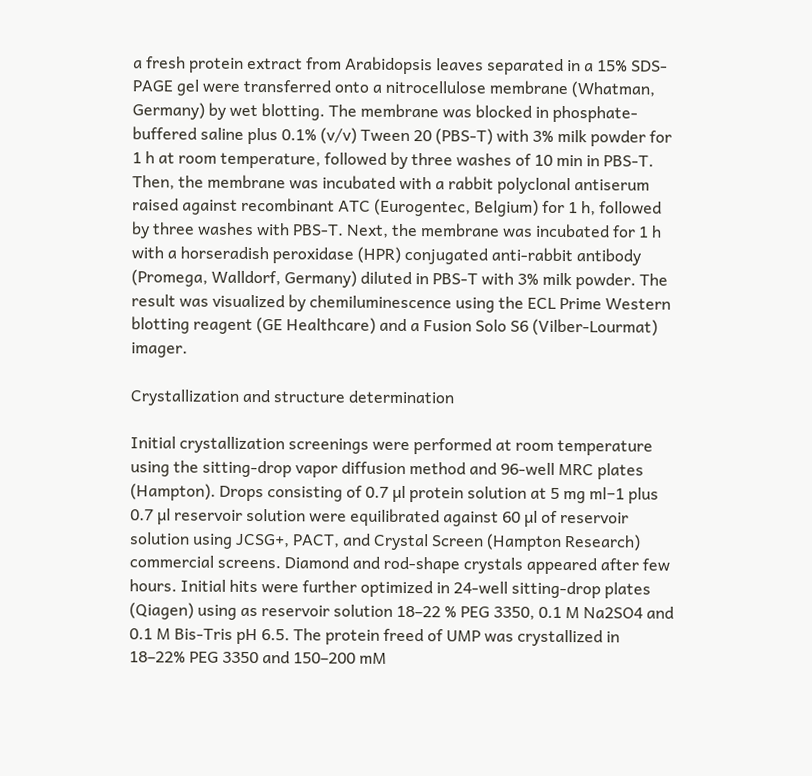a fresh protein extract from Arabidopsis leaves separated in a 15% SDS-PAGE gel were transferred onto a nitrocellulose membrane (Whatman, Germany) by wet blotting. The membrane was blocked in phosphate-buffered saline plus 0.1% (v/v) Tween 20 (PBS-T) with 3% milk powder for 1 h at room temperature, followed by three washes of 10 min in PBS-T. Then, the membrane was incubated with a rabbit polyclonal antiserum raised against recombinant ATC (Eurogentec, Belgium) for 1 h, followed by three washes with PBS-T. Next, the membrane was incubated for 1 h with a horseradish peroxidase (HPR) conjugated anti-rabbit antibody (Promega, Walldorf, Germany) diluted in PBS-T with 3% milk powder. The result was visualized by chemiluminescence using the ECL Prime Western blotting reagent (GE Healthcare) and a Fusion Solo S6 (Vilber-Lourmat) imager.

Crystallization and structure determination

Initial crystallization screenings were performed at room temperature using the sitting-drop vapor diffusion method and 96-well MRC plates (Hampton). Drops consisting of 0.7 µl protein solution at 5 mg ml−1 plus 0.7 µl reservoir solution were equilibrated against 60 µl of reservoir solution using JCSG+, PACT, and Crystal Screen (Hampton Research) commercial screens. Diamond and rod-shape crystals appeared after few hours. Initial hits were further optimized in 24-well sitting-drop plates (Qiagen) using as reservoir solution 18–22 % PEG 3350, 0.1 M Na2SO4 and 0.1 M Bis-Tris pH 6.5. The protein freed of UMP was crystallized in 18–22% PEG 3350 and 150–200 mM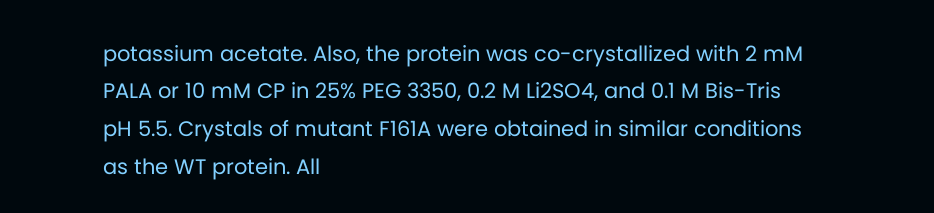potassium acetate. Also, the protein was co-crystallized with 2 mM PALA or 10 mM CP in 25% PEG 3350, 0.2 M Li2SO4, and 0.1 M Bis-Tris pH 5.5. Crystals of mutant F161A were obtained in similar conditions as the WT protein. All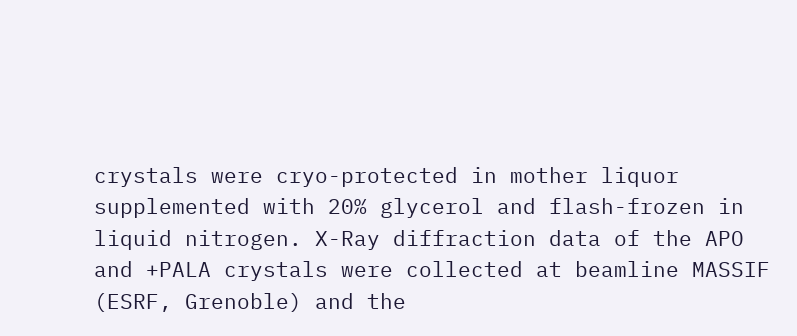crystals were cryo-protected in mother liquor supplemented with 20% glycerol and flash-frozen in liquid nitrogen. X-Ray diffraction data of the APO and +PALA crystals were collected at beamline MASSIF (ESRF, Grenoble) and the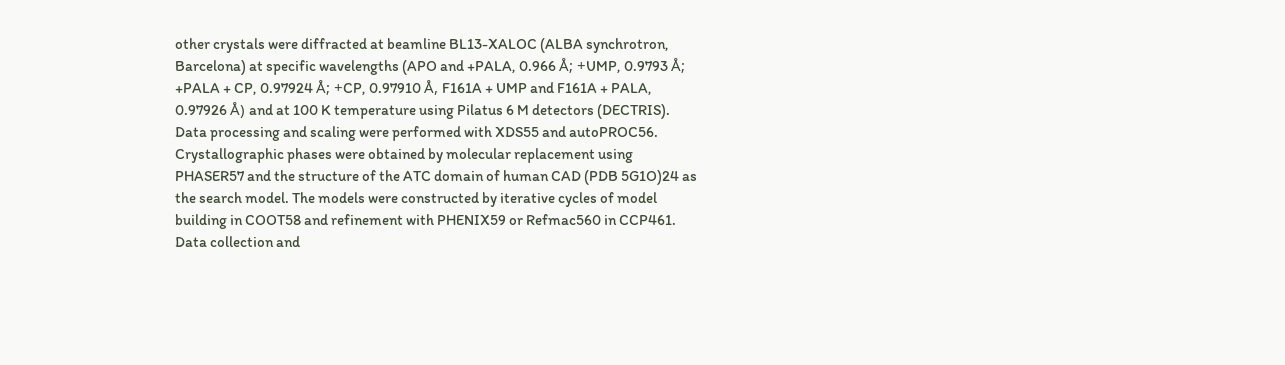other crystals were diffracted at beamline BL13-XALOC (ALBA synchrotron, Barcelona) at specific wavelengths (APO and +PALA, 0.966 Å; +UMP, 0.9793 Å; +PALA + CP, 0.97924 Å; +CP, 0.97910 Å, F161A + UMP and F161A + PALA, 0.97926 Å) and at 100 K temperature using Pilatus 6 M detectors (DECTRIS). Data processing and scaling were performed with XDS55 and autoPROC56. Crystallographic phases were obtained by molecular replacement using PHASER57 and the structure of the ATC domain of human CAD (PDB 5G1O)24 as the search model. The models were constructed by iterative cycles of model building in COOT58 and refinement with PHENIX59 or Refmac560 in CCP461. Data collection and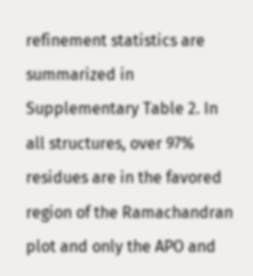refinement statistics are summarized in Supplementary Table 2. In all structures, over 97% residues are in the favored region of the Ramachandran plot and only the APO and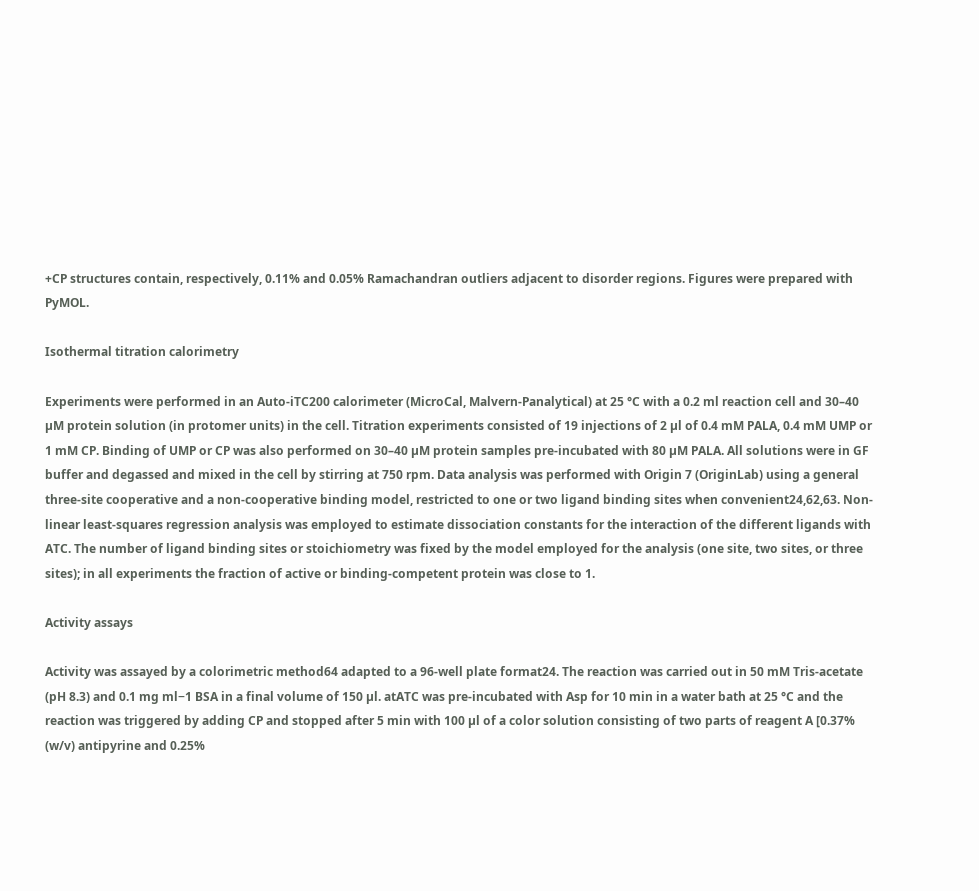+CP structures contain, respectively, 0.11% and 0.05% Ramachandran outliers adjacent to disorder regions. Figures were prepared with PyMOL.

Isothermal titration calorimetry

Experiments were performed in an Auto-iTC200 calorimeter (MicroCal, Malvern-Panalytical) at 25 °C with a 0.2 ml reaction cell and 30–40 µM protein solution (in protomer units) in the cell. Titration experiments consisted of 19 injections of 2 µl of 0.4 mM PALA, 0.4 mM UMP or 1 mM CP. Binding of UMP or CP was also performed on 30–40 µM protein samples pre-incubated with 80 µM PALA. All solutions were in GF buffer and degassed and mixed in the cell by stirring at 750 rpm. Data analysis was performed with Origin 7 (OriginLab) using a general three-site cooperative and a non-cooperative binding model, restricted to one or two ligand binding sites when convenient24,62,63. Non-linear least-squares regression analysis was employed to estimate dissociation constants for the interaction of the different ligands with ATC. The number of ligand binding sites or stoichiometry was fixed by the model employed for the analysis (one site, two sites, or three sites); in all experiments the fraction of active or binding-competent protein was close to 1.

Activity assays

Activity was assayed by a colorimetric method64 adapted to a 96-well plate format24. The reaction was carried out in 50 mM Tris-acetate (pH 8.3) and 0.1 mg ml−1 BSA in a final volume of 150 µl. atATC was pre-incubated with Asp for 10 min in a water bath at 25 °C and the reaction was triggered by adding CP and stopped after 5 min with 100 µl of a color solution consisting of two parts of reagent A [0.37% (w/v) antipyrine and 0.25%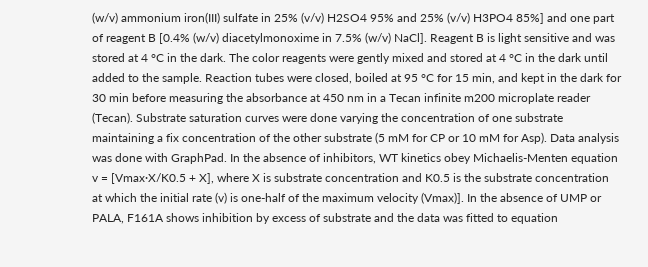(w/v) ammonium iron(III) sulfate in 25% (v/v) H2SO4 95% and 25% (v/v) H3PO4 85%] and one part of reagent B [0.4% (w/v) diacetylmonoxime in 7.5% (w/v) NaCl]. Reagent B is light sensitive and was stored at 4 °C in the dark. The color reagents were gently mixed and stored at 4 °C in the dark until added to the sample. Reaction tubes were closed, boiled at 95 °C for 15 min, and kept in the dark for 30 min before measuring the absorbance at 450 nm in a Tecan infinite m200 microplate reader (Tecan). Substrate saturation curves were done varying the concentration of one substrate maintaining a fix concentration of the other substrate (5 mM for CP or 10 mM for Asp). Data analysis was done with GraphPad. In the absence of inhibitors, WT kinetics obey Michaelis-Menten equation v = [Vmax·X/K0.5 + X], where X is substrate concentration and K0.5 is the substrate concentration at which the initial rate (v) is one-half of the maximum velocity (Vmax)]. In the absence of UMP or PALA, F161A shows inhibition by excess of substrate and the data was fitted to equation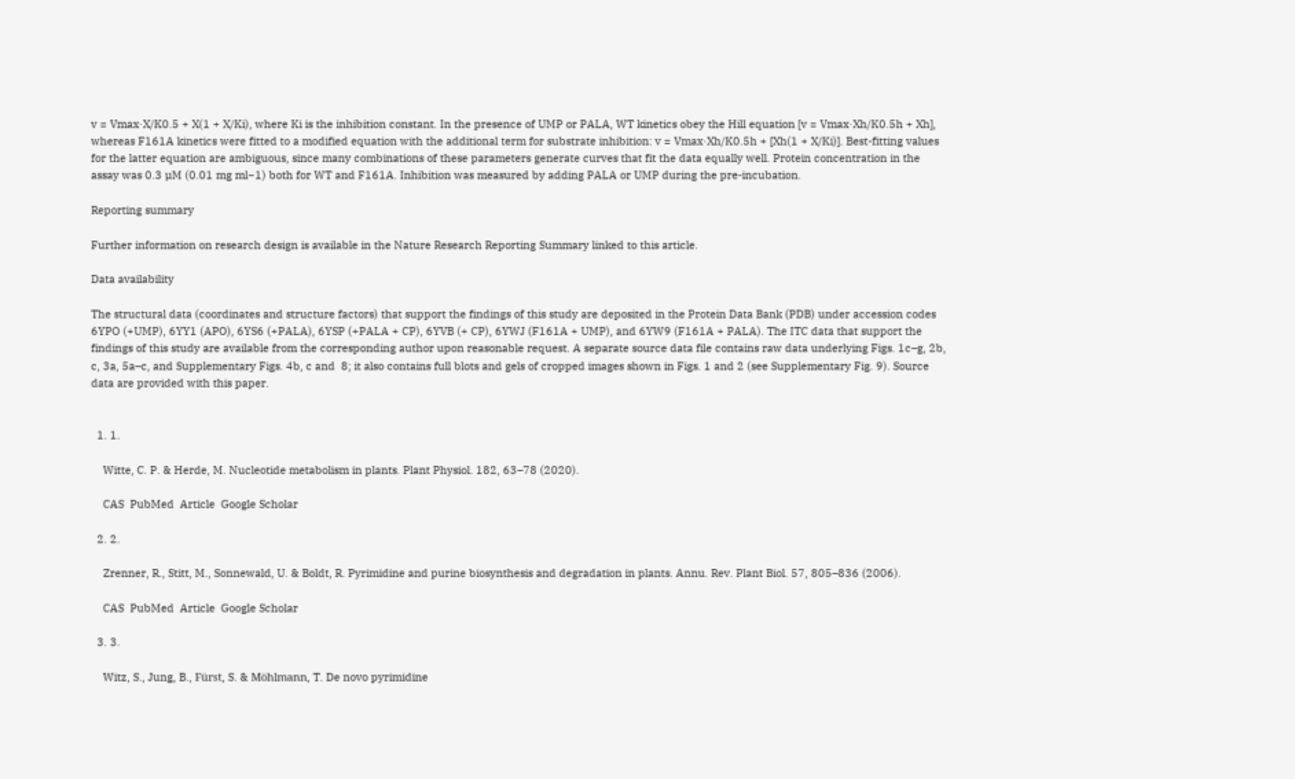v = Vmax·X/K0.5 + X(1 + X/Ki), where Ki is the inhibition constant. In the presence of UMP or PALA, WT kinetics obey the Hill equation [v = Vmax·Xh/K0.5h + Xh], whereas F161A kinetics were fitted to a modified equation with the additional term for substrate inhibition: v = Vmax·Xh/K0.5h + [Xh(1 + X/Ki)]. Best-fitting values for the latter equation are ambiguous, since many combinations of these parameters generate curves that fit the data equally well. Protein concentration in the assay was 0.3 µM (0.01 mg ml−1) both for WT and F161A. Inhibition was measured by adding PALA or UMP during the pre-incubation.

Reporting summary

Further information on research design is available in the Nature Research Reporting Summary linked to this article.

Data availability

The structural data (coordinates and structure factors) that support the findings of this study are deposited in the Protein Data Bank (PDB) under accession codes 6YPO (+UMP), 6YY1 (APO), 6YS6 (+PALA), 6YSP (+PALA + CP), 6YVB (+ CP), 6YWJ (F161A + UMP), and 6YW9 (F161A + PALA). The ITC data that support the findings of this study are available from the corresponding author upon reasonable request. A separate source data file contains raw data underlying Figs. 1c–g, 2b, c, 3a, 5a–c, and Supplementary Figs. 4b, c and  8; it also contains full blots and gels of cropped images shown in Figs. 1 and 2 (see Supplementary Fig. 9). Source data are provided with this paper.


  1. 1.

    Witte, C. P. & Herde, M. Nucleotide metabolism in plants. Plant Physiol. 182, 63–78 (2020).

    CAS  PubMed  Article  Google Scholar

  2. 2.

    Zrenner, R., Stitt, M., Sonnewald, U. & Boldt, R. Pyrimidine and purine biosynthesis and degradation in plants. Annu. Rev. Plant Biol. 57, 805–836 (2006).

    CAS  PubMed  Article  Google Scholar

  3. 3.

    Witz, S., Jung, B., Fürst, S. & Möhlmann, T. De novo pyrimidine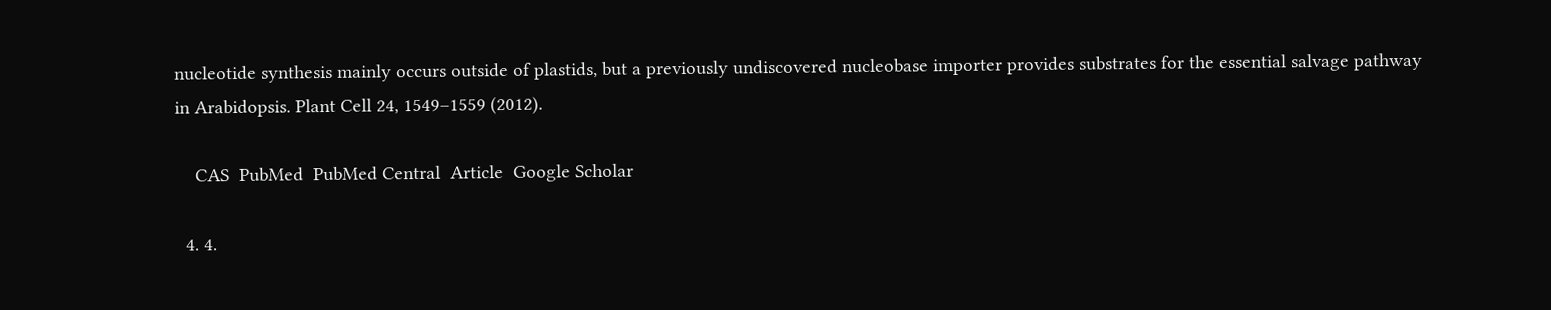nucleotide synthesis mainly occurs outside of plastids, but a previously undiscovered nucleobase importer provides substrates for the essential salvage pathway in Arabidopsis. Plant Cell 24, 1549–1559 (2012).

    CAS  PubMed  PubMed Central  Article  Google Scholar

  4. 4.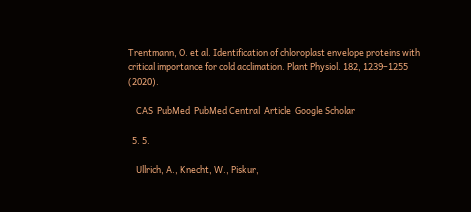Trentmann, O. et al. Identification of chloroplast envelope proteins with critical importance for cold acclimation. Plant Physiol. 182, 1239–1255 (2020).

    CAS  PubMed  PubMed Central  Article  Google Scholar

  5. 5.

    Ullrich, A., Knecht, W., Piskur,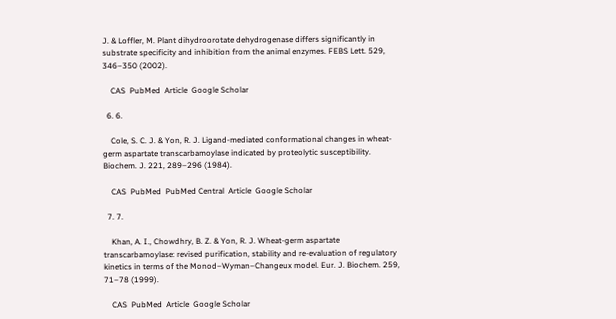J. & Loffler, M. Plant dihydroorotate dehydrogenase differs significantly in substrate specificity and inhibition from the animal enzymes. FEBS Lett. 529, 346–350 (2002).

    CAS  PubMed  Article  Google Scholar

  6. 6.

    Cole, S. C. J. & Yon, R. J. Ligand-mediated conformational changes in wheat-germ aspartate transcarbamoylase indicated by proteolytic susceptibility. Biochem. J. 221, 289–296 (1984).

    CAS  PubMed  PubMed Central  Article  Google Scholar

  7. 7.

    Khan, A. I., Chowdhry, B. Z. & Yon, R. J. Wheat-germ aspartate transcarbamoylase: revised purification, stability and re-evaluation of regulatory kinetics in terms of the Monod–Wyman–Changeux model. Eur. J. Biochem. 259, 71–78 (1999).

    CAS  PubMed  Article  Google Scholar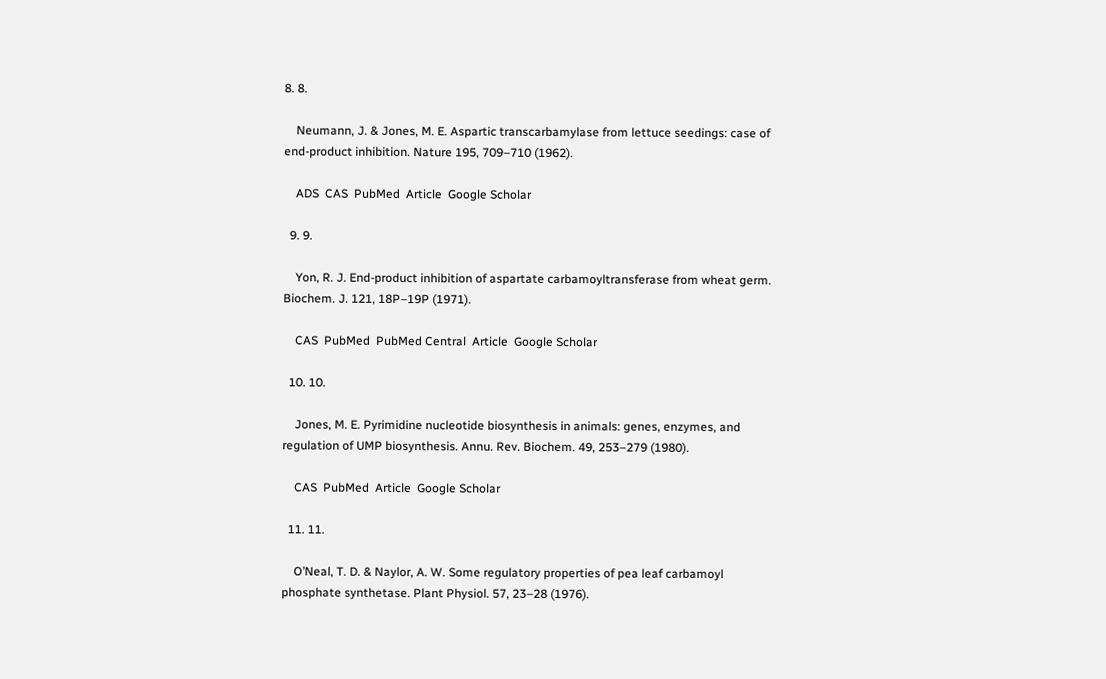8. 8.

    Neumann, J. & Jones, M. E. Aspartic transcarbamylase from lettuce seedings: case of end-product inhibition. Nature 195, 709–710 (1962).

    ADS  CAS  PubMed  Article  Google Scholar

  9. 9.

    Yon, R. J. End-product inhibition of aspartate carbamoyltransferase from wheat germ. Biochem. J. 121, 18P–19P (1971).

    CAS  PubMed  PubMed Central  Article  Google Scholar

  10. 10.

    Jones, M. E. Pyrimidine nucleotide biosynthesis in animals: genes, enzymes, and regulation of UMP biosynthesis. Annu. Rev. Biochem. 49, 253–279 (1980).

    CAS  PubMed  Article  Google Scholar

  11. 11.

    O’Neal, T. D. & Naylor, A. W. Some regulatory properties of pea leaf carbamoyl phosphate synthetase. Plant Physiol. 57, 23–28 (1976).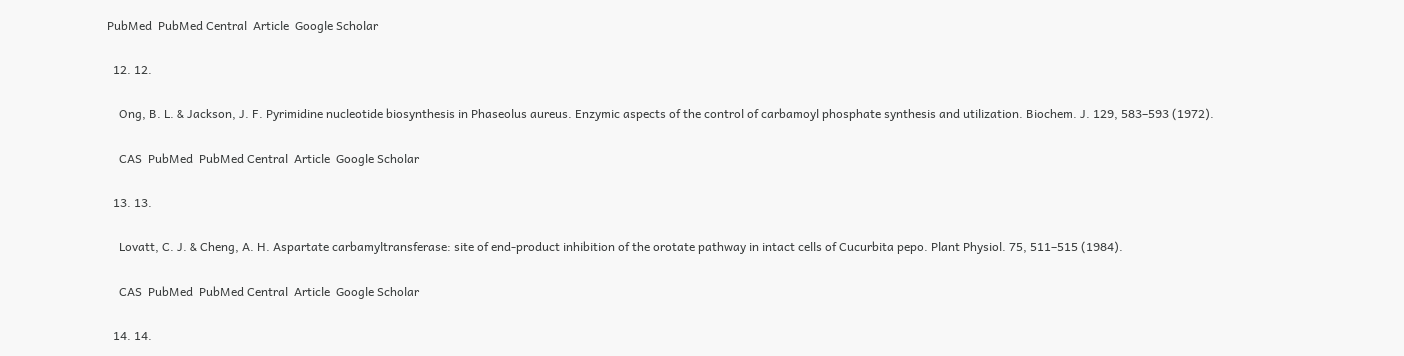PubMed  PubMed Central  Article  Google Scholar

  12. 12.

    Ong, B. L. & Jackson, J. F. Pyrimidine nucleotide biosynthesis in Phaseolus aureus. Enzymic aspects of the control of carbamoyl phosphate synthesis and utilization. Biochem. J. 129, 583–593 (1972).

    CAS  PubMed  PubMed Central  Article  Google Scholar

  13. 13.

    Lovatt, C. J. & Cheng, A. H. Aspartate carbamyltransferase: site of end-product inhibition of the orotate pathway in intact cells of Cucurbita pepo. Plant Physiol. 75, 511–515 (1984).

    CAS  PubMed  PubMed Central  Article  Google Scholar

  14. 14.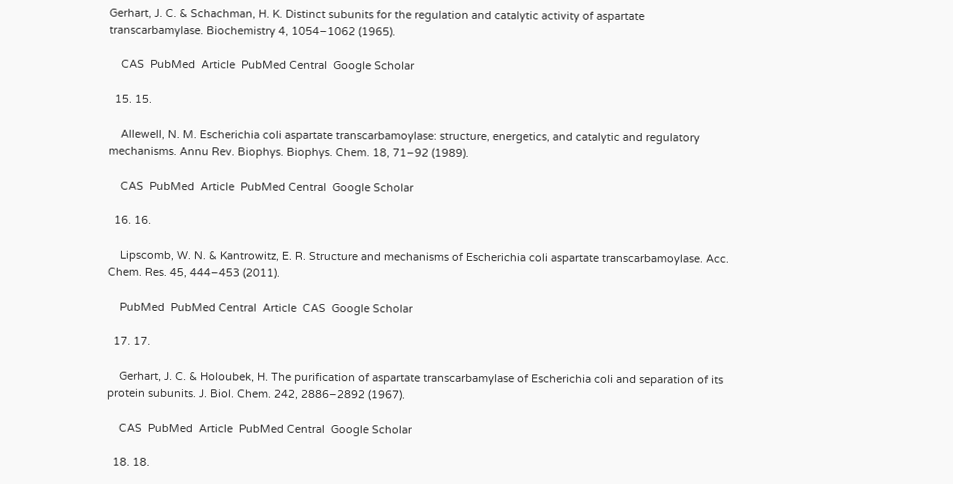Gerhart, J. C. & Schachman, H. K. Distinct subunits for the regulation and catalytic activity of aspartate transcarbamylase. Biochemistry 4, 1054–1062 (1965).

    CAS  PubMed  Article  PubMed Central  Google Scholar

  15. 15.

    Allewell, N. M. Escherichia coli aspartate transcarbamoylase: structure, energetics, and catalytic and regulatory mechanisms. Annu Rev. Biophys. Biophys. Chem. 18, 71–92 (1989).

    CAS  PubMed  Article  PubMed Central  Google Scholar

  16. 16.

    Lipscomb, W. N. & Kantrowitz, E. R. Structure and mechanisms of Escherichia coli aspartate transcarbamoylase. Acc. Chem. Res. 45, 444–453 (2011).

    PubMed  PubMed Central  Article  CAS  Google Scholar

  17. 17.

    Gerhart, J. C. & Holoubek, H. The purification of aspartate transcarbamylase of Escherichia coli and separation of its protein subunits. J. Biol. Chem. 242, 2886–2892 (1967).

    CAS  PubMed  Article  PubMed Central  Google Scholar

  18. 18.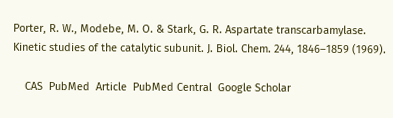Porter, R. W., Modebe, M. O. & Stark, G. R. Aspartate transcarbamylase. Kinetic studies of the catalytic subunit. J. Biol. Chem. 244, 1846–1859 (1969).

    CAS  PubMed  Article  PubMed Central  Google Scholar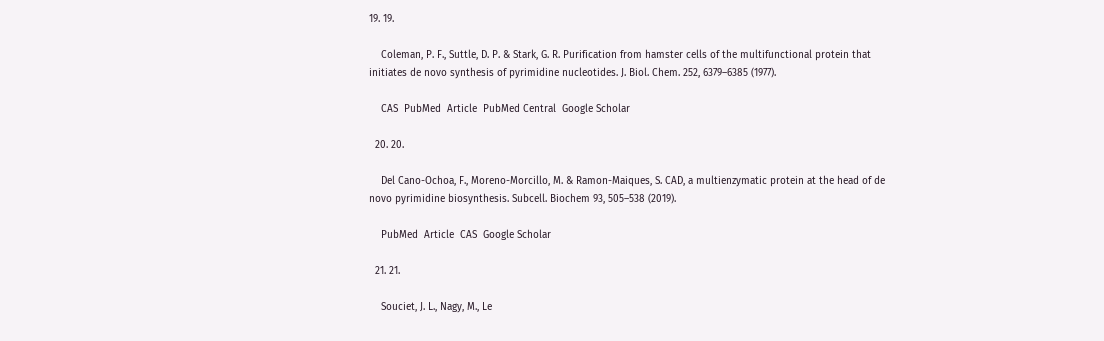19. 19.

    Coleman, P. F., Suttle, D. P. & Stark, G. R. Purification from hamster cells of the multifunctional protein that initiates de novo synthesis of pyrimidine nucleotides. J. Biol. Chem. 252, 6379–6385 (1977).

    CAS  PubMed  Article  PubMed Central  Google Scholar

  20. 20.

    Del Cano-Ochoa, F., Moreno-Morcillo, M. & Ramon-Maiques, S. CAD, a multienzymatic protein at the head of de novo pyrimidine biosynthesis. Subcell. Biochem 93, 505–538 (2019).

    PubMed  Article  CAS  Google Scholar

  21. 21.

    Souciet, J. L., Nagy, M., Le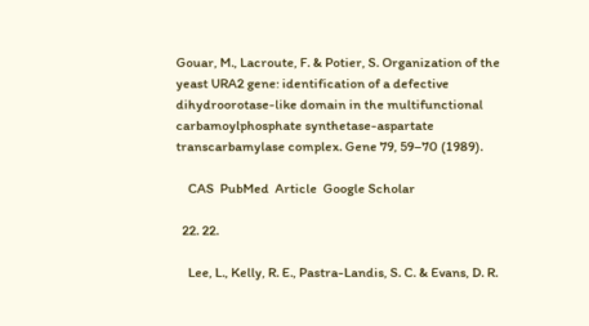Gouar, M., Lacroute, F. & Potier, S. Organization of the yeast URA2 gene: identification of a defective dihydroorotase-like domain in the multifunctional carbamoylphosphate synthetase-aspartate transcarbamylase complex. Gene 79, 59–70 (1989).

    CAS  PubMed  Article  Google Scholar

  22. 22.

    Lee, L., Kelly, R. E., Pastra-Landis, S. C. & Evans, D. R.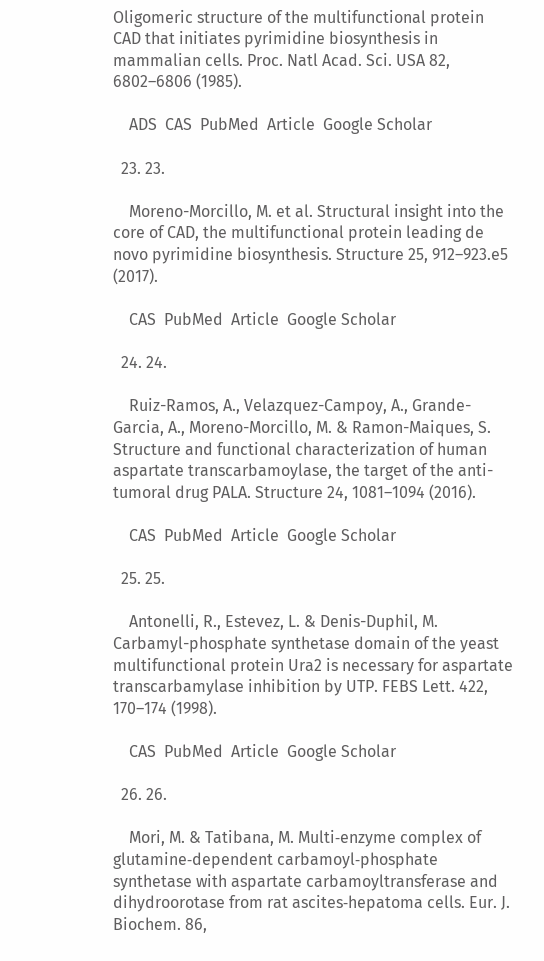Oligomeric structure of the multifunctional protein CAD that initiates pyrimidine biosynthesis in mammalian cells. Proc. Natl Acad. Sci. USA 82, 6802–6806 (1985).

    ADS  CAS  PubMed  Article  Google Scholar

  23. 23.

    Moreno-Morcillo, M. et al. Structural insight into the core of CAD, the multifunctional protein leading de novo pyrimidine biosynthesis. Structure 25, 912–923.e5 (2017).

    CAS  PubMed  Article  Google Scholar

  24. 24.

    Ruiz-Ramos, A., Velazquez-Campoy, A., Grande-Garcia, A., Moreno-Morcillo, M. & Ramon-Maiques, S. Structure and functional characterization of human aspartate transcarbamoylase, the target of the anti-tumoral drug PALA. Structure 24, 1081–1094 (2016).

    CAS  PubMed  Article  Google Scholar

  25. 25.

    Antonelli, R., Estevez, L. & Denis-Duphil, M. Carbamyl-phosphate synthetase domain of the yeast multifunctional protein Ura2 is necessary for aspartate transcarbamylase inhibition by UTP. FEBS Lett. 422, 170–174 (1998).

    CAS  PubMed  Article  Google Scholar

  26. 26.

    Mori, M. & Tatibana, M. Multi‐enzyme complex of glutamine‐dependent carbamoyl‐phosphate synthetase with aspartate carbamoyltransferase and dihydroorotase from rat ascites‐hepatoma cells. Eur. J. Biochem. 86,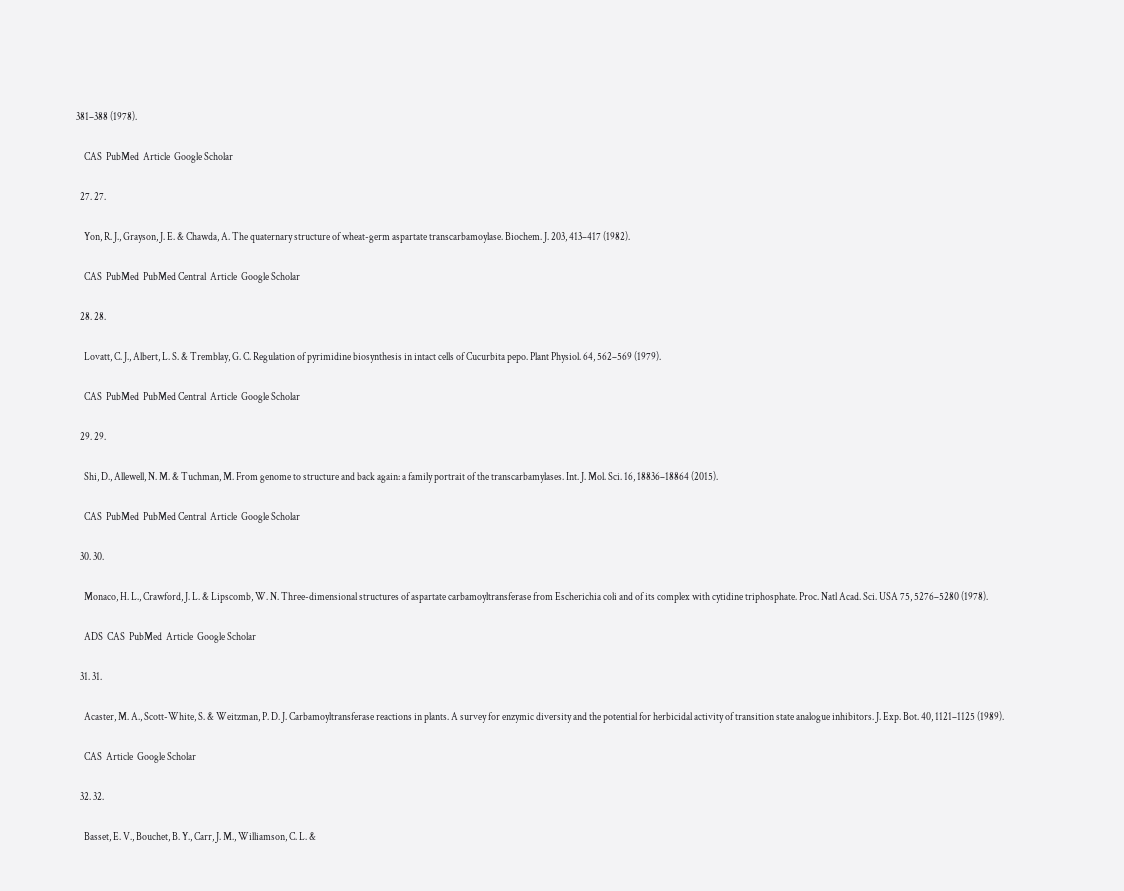381–388 (1978).

    CAS  PubMed  Article  Google Scholar

  27. 27.

    Yon, R. J., Grayson, J. E. & Chawda, A. The quaternary structure of wheat-germ aspartate transcarbamoylase. Biochem. J. 203, 413–417 (1982).

    CAS  PubMed  PubMed Central  Article  Google Scholar

  28. 28.

    Lovatt, C. J., Albert, L. S. & Tremblay, G. C. Regulation of pyrimidine biosynthesis in intact cells of Cucurbita pepo. Plant Physiol. 64, 562–569 (1979).

    CAS  PubMed  PubMed Central  Article  Google Scholar

  29. 29.

    Shi, D., Allewell, N. M. & Tuchman, M. From genome to structure and back again: a family portrait of the transcarbamylases. Int. J. Mol. Sci. 16, 18836–18864 (2015).

    CAS  PubMed  PubMed Central  Article  Google Scholar

  30. 30.

    Monaco, H. L., Crawford, J. L. & Lipscomb, W. N. Three-dimensional structures of aspartate carbamoyltransferase from Escherichia coli and of its complex with cytidine triphosphate. Proc. Natl Acad. Sci. USA 75, 5276–5280 (1978).

    ADS  CAS  PubMed  Article  Google Scholar

  31. 31.

    Acaster, M. A., Scott-White, S. & Weitzman, P. D. J. Carbamoyltransferase reactions in plants. A survey for enzymic diversity and the potential for herbicidal activity of transition state analogue inhibitors. J. Exp. Bot. 40, 1121–1125 (1989).

    CAS  Article  Google Scholar

  32. 32.

    Basset, E. V., Bouchet, B. Y., Carr, J. M., Williamson, C. L. &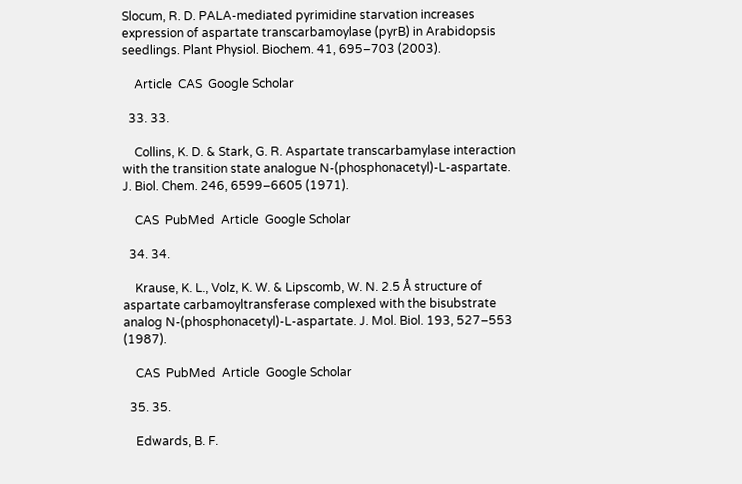Slocum, R. D. PALA-mediated pyrimidine starvation increases expression of aspartate transcarbamoylase (pyrB) in Arabidopsis seedlings. Plant Physiol. Biochem. 41, 695–703 (2003).

    Article  CAS  Google Scholar

  33. 33.

    Collins, K. D. & Stark, G. R. Aspartate transcarbamylase interaction with the transition state analogue N-(phosphonacetyl)-L-aspartate. J. Biol. Chem. 246, 6599–6605 (1971).

    CAS  PubMed  Article  Google Scholar

  34. 34.

    Krause, K. L., Volz, K. W. & Lipscomb, W. N. 2.5 Å structure of aspartate carbamoyltransferase complexed with the bisubstrate analog N-(phosphonacetyl)-L-aspartate. J. Mol. Biol. 193, 527–553 (1987).

    CAS  PubMed  Article  Google Scholar

  35. 35.

    Edwards, B. F.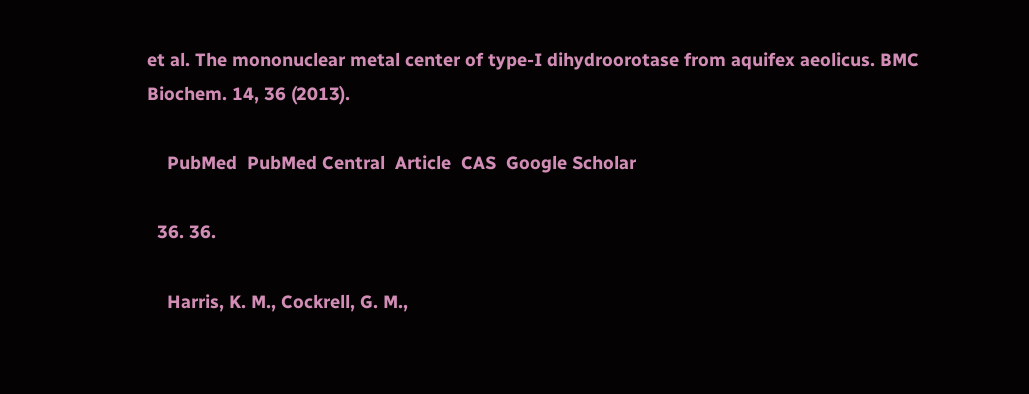et al. The mononuclear metal center of type-I dihydroorotase from aquifex aeolicus. BMC Biochem. 14, 36 (2013).

    PubMed  PubMed Central  Article  CAS  Google Scholar

  36. 36.

    Harris, K. M., Cockrell, G. M.,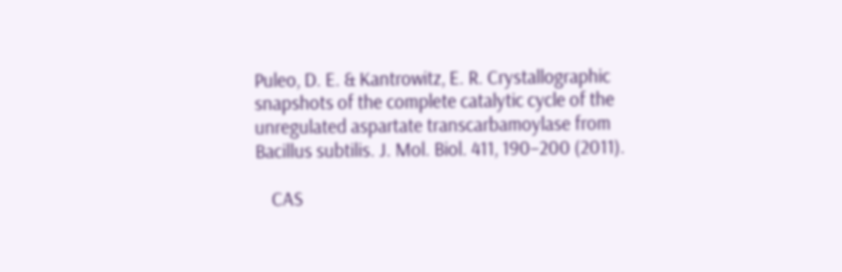Puleo, D. E. & Kantrowitz, E. R. Crystallographic snapshots of the complete catalytic cycle of the unregulated aspartate transcarbamoylase from Bacillus subtilis. J. Mol. Biol. 411, 190–200 (2011).

    CAS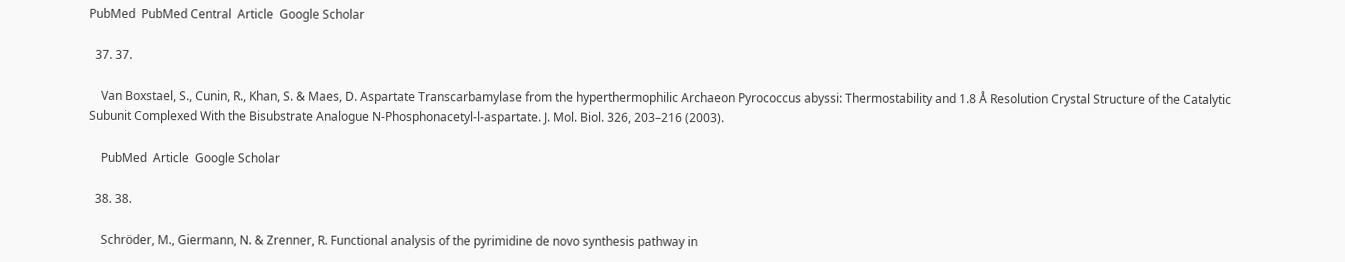PubMed  PubMed Central  Article  Google Scholar

  37. 37.

    Van Boxstael, S., Cunin, R., Khan, S. & Maes, D. Aspartate Transcarbamylase from the hyperthermophilic Archaeon Pyrococcus abyssi: Thermostability and 1.8 Å Resolution Crystal Structure of the Catalytic Subunit Complexed With the Bisubstrate Analogue N-Phosphonacetyl-l-aspartate. J. Mol. Biol. 326, 203–216 (2003).

    PubMed  Article  Google Scholar

  38. 38.

    Schröder, M., Giermann, N. & Zrenner, R. Functional analysis of the pyrimidine de novo synthesis pathway in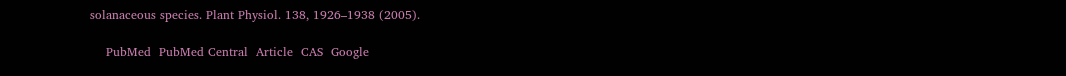solanaceous species. Plant Physiol. 138, 1926–1938 (2005).

    PubMed  PubMed Central  Article  CAS  Google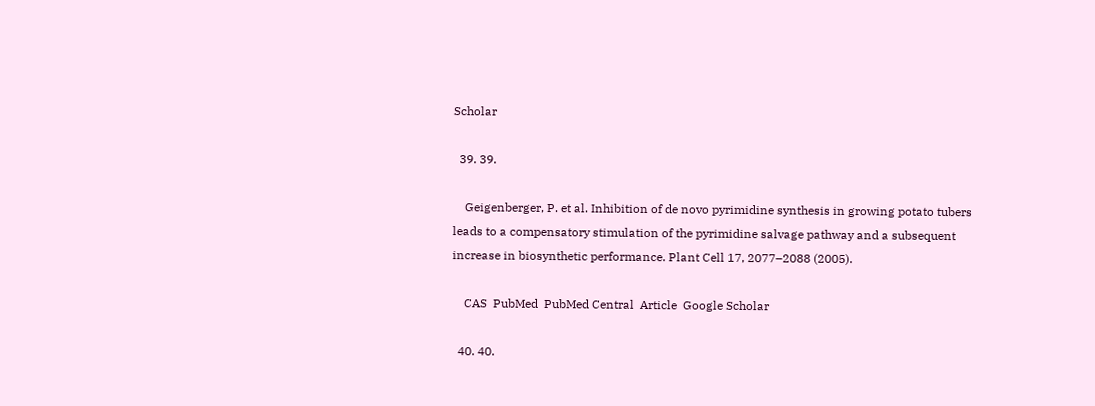Scholar

  39. 39.

    Geigenberger, P. et al. Inhibition of de novo pyrimidine synthesis in growing potato tubers leads to a compensatory stimulation of the pyrimidine salvage pathway and a subsequent increase in biosynthetic performance. Plant Cell 17, 2077–2088 (2005).

    CAS  PubMed  PubMed Central  Article  Google Scholar

  40. 40.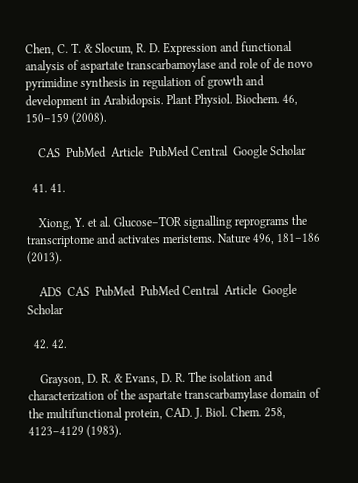Chen, C. T. & Slocum, R. D. Expression and functional analysis of aspartate transcarbamoylase and role of de novo pyrimidine synthesis in regulation of growth and development in Arabidopsis. Plant Physiol. Biochem. 46, 150–159 (2008).

    CAS  PubMed  Article  PubMed Central  Google Scholar

  41. 41.

    Xiong, Y. et al. Glucose–TOR signalling reprograms the transcriptome and activates meristems. Nature 496, 181–186 (2013).

    ADS  CAS  PubMed  PubMed Central  Article  Google Scholar

  42. 42.

    Grayson, D. R. & Evans, D. R. The isolation and characterization of the aspartate transcarbamylase domain of the multifunctional protein, CAD. J. Biol. Chem. 258, 4123–4129 (1983).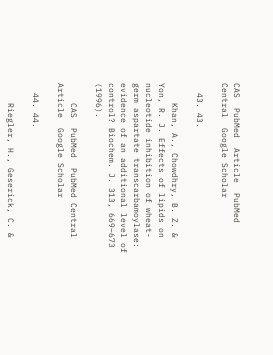CAS  PubMed  Article  PubMed Central  Google Scholar

  43. 43.

    Khan, A., Chowdhry, B. Z. & Yon, R. J. Effects of lipids on nucleotide inhibition of wheat-germ aspartate transcarbamoylase: evidence of an additional level of control? Biochem. J. 313, 669–673 (1996).

    CAS  PubMed  PubMed Central  Article  Google Scholar

  44. 44.

    Riegler, H., Geserick, C. &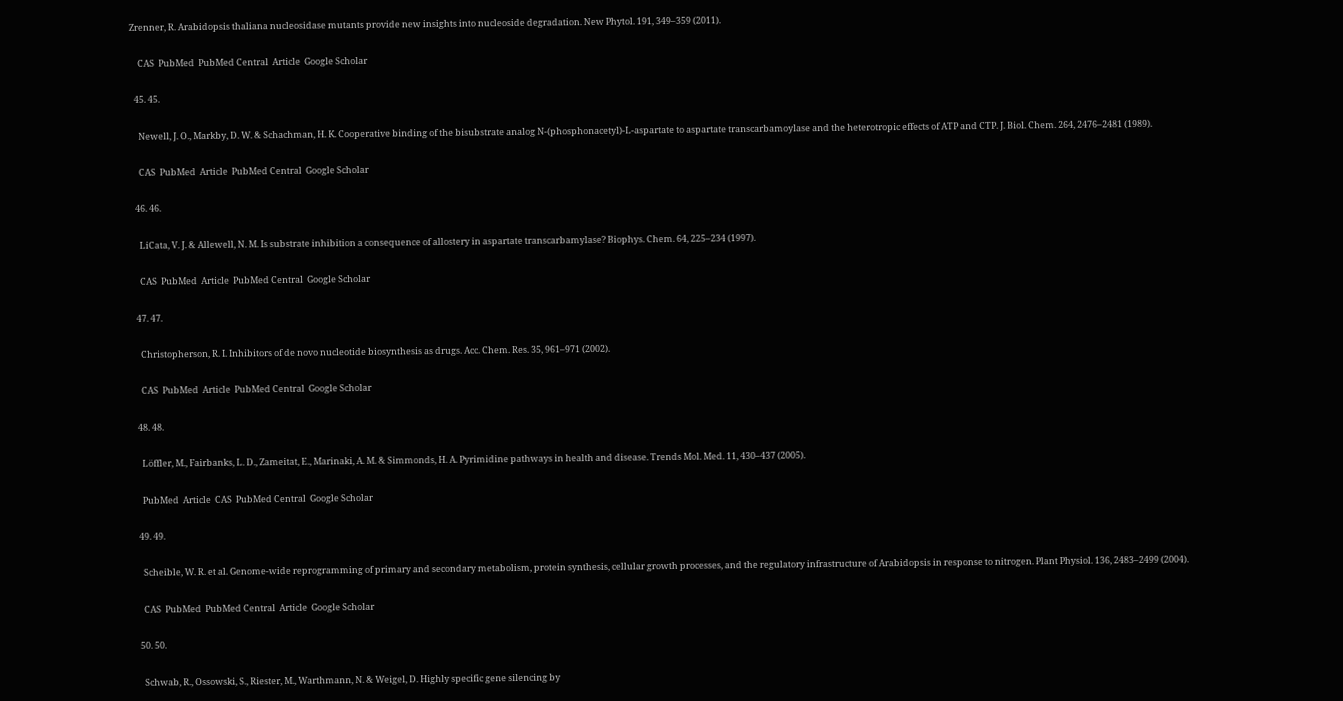Zrenner, R. Arabidopsis thaliana nucleosidase mutants provide new insights into nucleoside degradation. New Phytol. 191, 349–359 (2011).

    CAS  PubMed  PubMed Central  Article  Google Scholar

  45. 45.

    Newell, J. O., Markby, D. W. & Schachman, H. K. Cooperative binding of the bisubstrate analog N-(phosphonacetyl)-L-aspartate to aspartate transcarbamoylase and the heterotropic effects of ATP and CTP. J. Biol. Chem. 264, 2476–2481 (1989).

    CAS  PubMed  Article  PubMed Central  Google Scholar

  46. 46.

    LiCata, V. J. & Allewell, N. M. Is substrate inhibition a consequence of allostery in aspartate transcarbamylase? Biophys. Chem. 64, 225–234 (1997).

    CAS  PubMed  Article  PubMed Central  Google Scholar

  47. 47.

    Christopherson, R. I. Inhibitors of de novo nucleotide biosynthesis as drugs. Acc. Chem. Res. 35, 961–971 (2002).

    CAS  PubMed  Article  PubMed Central  Google Scholar

  48. 48.

    Löffler, M., Fairbanks, L. D., Zameitat, E., Marinaki, A. M. & Simmonds, H. A. Pyrimidine pathways in health and disease. Trends Mol. Med. 11, 430–437 (2005).

    PubMed  Article  CAS  PubMed Central  Google Scholar

  49. 49.

    Scheible, W. R. et al. Genome-wide reprogramming of primary and secondary metabolism, protein synthesis, cellular growth processes, and the regulatory infrastructure of Arabidopsis in response to nitrogen. Plant Physiol. 136, 2483–2499 (2004).

    CAS  PubMed  PubMed Central  Article  Google Scholar

  50. 50.

    Schwab, R., Ossowski, S., Riester, M., Warthmann, N. & Weigel, D. Highly specific gene silencing by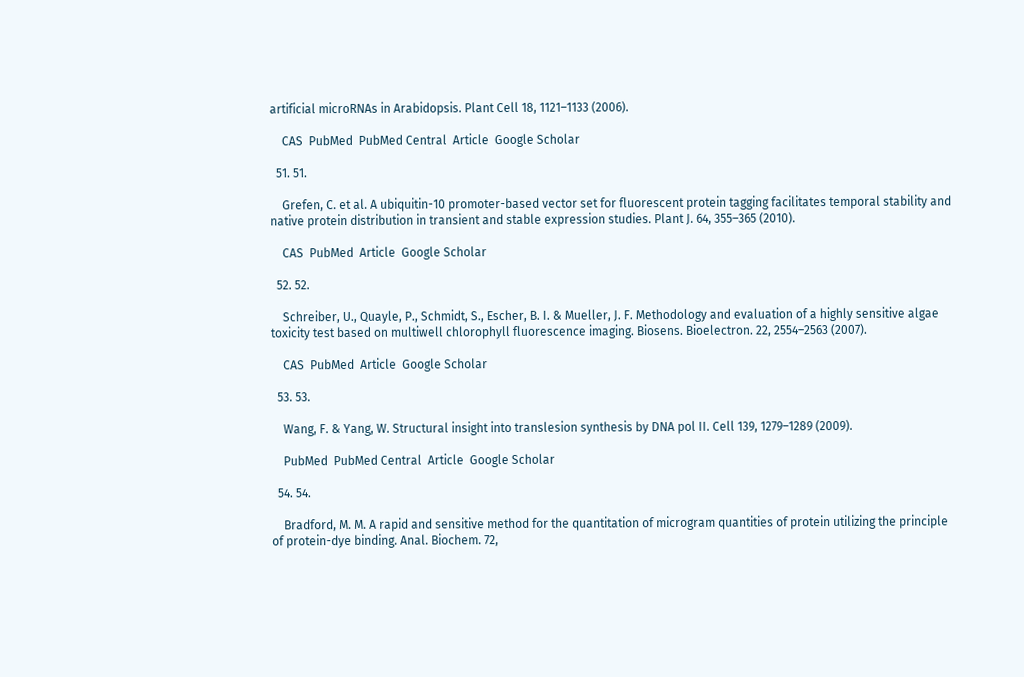artificial microRNAs in Arabidopsis. Plant Cell 18, 1121–1133 (2006).

    CAS  PubMed  PubMed Central  Article  Google Scholar

  51. 51.

    Grefen, C. et al. A ubiquitin-10 promoter-based vector set for fluorescent protein tagging facilitates temporal stability and native protein distribution in transient and stable expression studies. Plant J. 64, 355–365 (2010).

    CAS  PubMed  Article  Google Scholar

  52. 52.

    Schreiber, U., Quayle, P., Schmidt, S., Escher, B. I. & Mueller, J. F. Methodology and evaluation of a highly sensitive algae toxicity test based on multiwell chlorophyll fluorescence imaging. Biosens. Bioelectron. 22, 2554–2563 (2007).

    CAS  PubMed  Article  Google Scholar

  53. 53.

    Wang, F. & Yang, W. Structural insight into translesion synthesis by DNA pol II. Cell 139, 1279–1289 (2009).

    PubMed  PubMed Central  Article  Google Scholar

  54. 54.

    Bradford, M. M. A rapid and sensitive method for the quantitation of microgram quantities of protein utilizing the principle of protein-dye binding. Anal. Biochem. 72,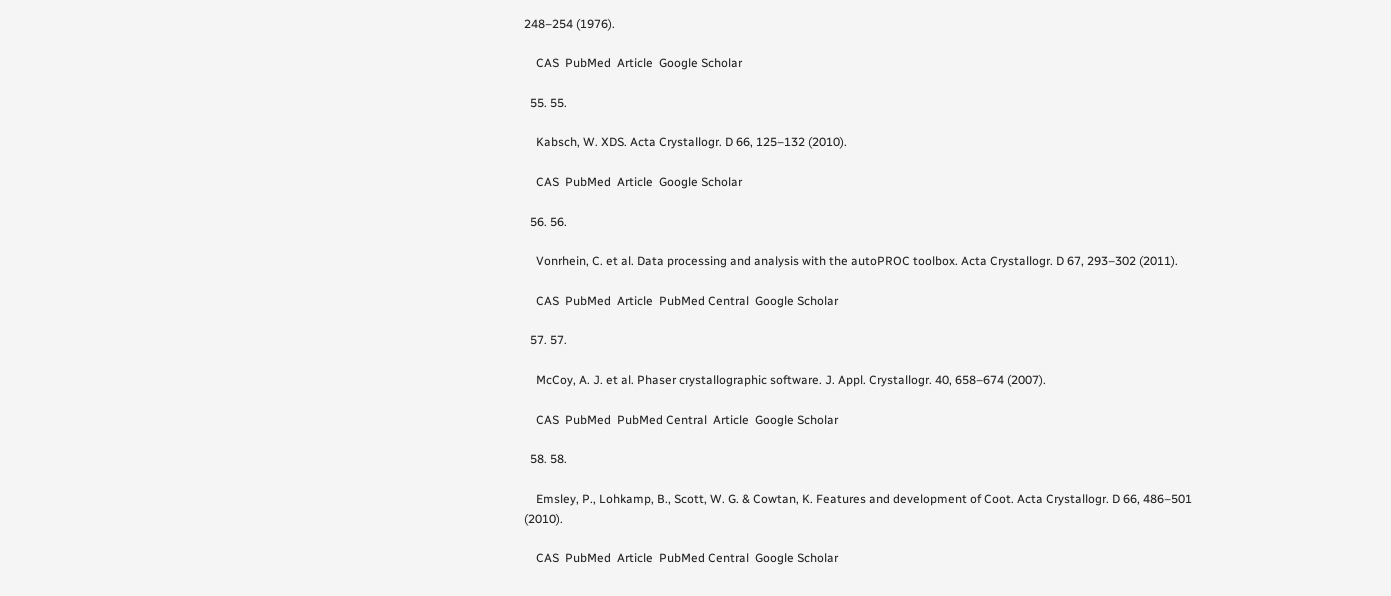248–254 (1976).

    CAS  PubMed  Article  Google Scholar

  55. 55.

    Kabsch, W. XDS. Acta Crystallogr. D 66, 125–132 (2010).

    CAS  PubMed  Article  Google Scholar

  56. 56.

    Vonrhein, C. et al. Data processing and analysis with the autoPROC toolbox. Acta Crystallogr. D 67, 293–302 (2011).

    CAS  PubMed  Article  PubMed Central  Google Scholar

  57. 57.

    McCoy, A. J. et al. Phaser crystallographic software. J. Appl. Crystallogr. 40, 658–674 (2007).

    CAS  PubMed  PubMed Central  Article  Google Scholar

  58. 58.

    Emsley, P., Lohkamp, B., Scott, W. G. & Cowtan, K. Features and development of Coot. Acta Crystallogr. D 66, 486–501 (2010).

    CAS  PubMed  Article  PubMed Central  Google Scholar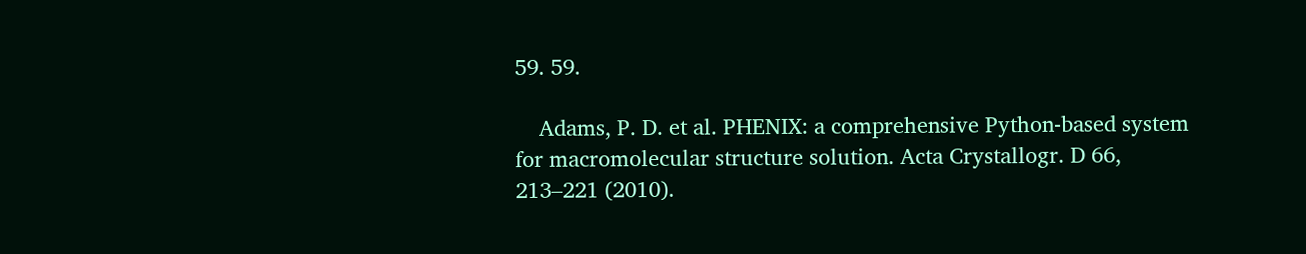59. 59.

    Adams, P. D. et al. PHENIX: a comprehensive Python-based system for macromolecular structure solution. Acta Crystallogr. D 66, 213–221 (2010).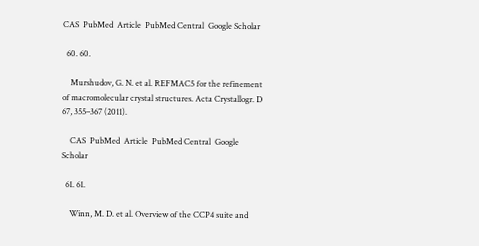CAS  PubMed  Article  PubMed Central  Google Scholar

  60. 60.

    Murshudov, G. N. et al. REFMAC5 for the refinement of macromolecular crystal structures. Acta Crystallogr. D 67, 355–367 (2011).

    CAS  PubMed  Article  PubMed Central  Google Scholar

  61. 61.

    Winn, M. D. et al. Overview of the CCP4 suite and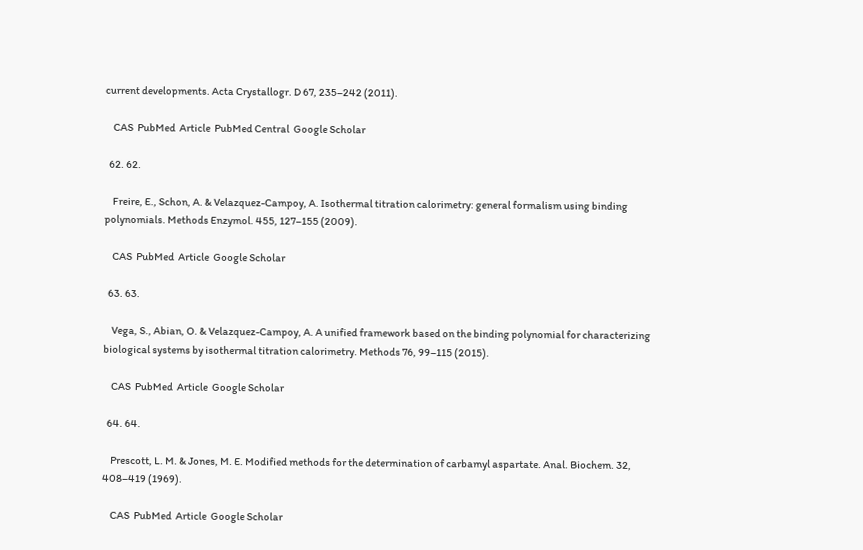current developments. Acta Crystallogr. D 67, 235–242 (2011).

    CAS  PubMed  Article  PubMed Central  Google Scholar

  62. 62.

    Freire, E., Schon, A. & Velazquez-Campoy, A. Isothermal titration calorimetry: general formalism using binding polynomials. Methods Enzymol. 455, 127–155 (2009).

    CAS  PubMed  Article  Google Scholar

  63. 63.

    Vega, S., Abian, O. & Velazquez-Campoy, A. A unified framework based on the binding polynomial for characterizing biological systems by isothermal titration calorimetry. Methods 76, 99–115 (2015).

    CAS  PubMed  Article  Google Scholar

  64. 64.

    Prescott, L. M. & Jones, M. E. Modified methods for the determination of carbamyl aspartate. Anal. Biochem. 32, 408–419 (1969).

    CAS  PubMed  Article  Google Scholar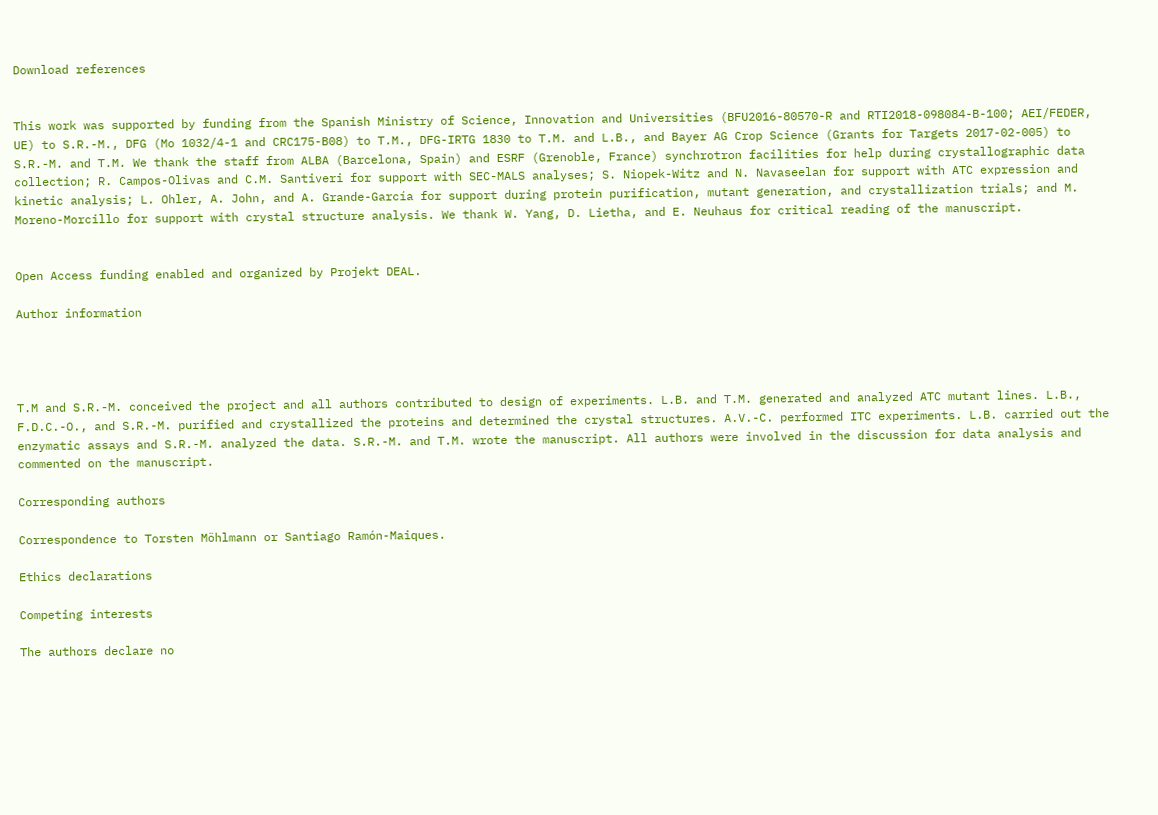Download references


This work was supported by funding from the Spanish Ministry of Science, Innovation and Universities (BFU2016-80570-R and RTI2018-098084-B-100; AEI/FEDER, UE) to S.R.-M., DFG (Mo 1032/4-1 and CRC175-B08) to T.M., DFG-IRTG 1830 to T.M. and L.B., and Bayer AG Crop Science (Grants for Targets 2017-02-005) to S.R.-M. and T.M. We thank the staff from ALBA (Barcelona, Spain) and ESRF (Grenoble, France) synchrotron facilities for help during crystallographic data collection; R. Campos-Olivas and C.M. Santiveri for support with SEC-MALS analyses; S. Niopek-Witz and N. Navaseelan for support with ATC expression and kinetic analysis; L. Ohler, A. John, and A. Grande-García for support during protein purification, mutant generation, and crystallization trials; and M. Moreno-Morcillo for support with crystal structure analysis. We thank W. Yang, D. Lietha, and E. Neuhaus for critical reading of the manuscript.


Open Access funding enabled and organized by Projekt DEAL.

Author information




T.M and S.R.-M. conceived the project and all authors contributed to design of experiments. L.B. and T.M. generated and analyzed ATC mutant lines. L.B., F.D.C.-O., and S.R.-M. purified and crystallized the proteins and determined the crystal structures. A.V.-C. performed ITC experiments. L.B. carried out the enzymatic assays and S.R.-M. analyzed the data. S.R.-M. and T.M. wrote the manuscript. All authors were involved in the discussion for data analysis and commented on the manuscript.

Corresponding authors

Correspondence to Torsten Möhlmann or Santiago Ramón-Maiques.

Ethics declarations

Competing interests

The authors declare no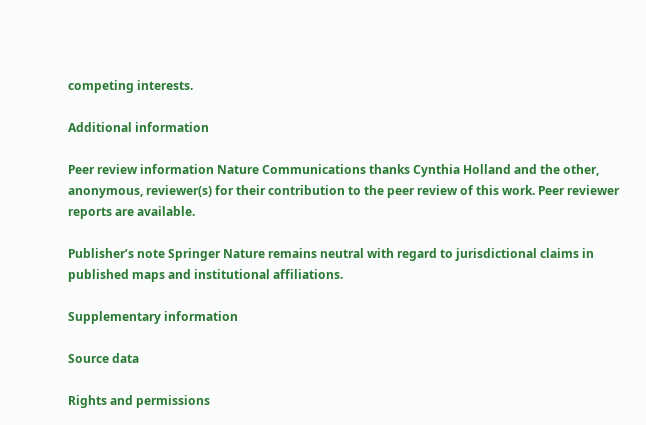competing interests.

Additional information

Peer review information Nature Communications thanks Cynthia Holland and the other, anonymous, reviewer(s) for their contribution to the peer review of this work. Peer reviewer reports are available.

Publisher’s note Springer Nature remains neutral with regard to jurisdictional claims in published maps and institutional affiliations.

Supplementary information

Source data

Rights and permissions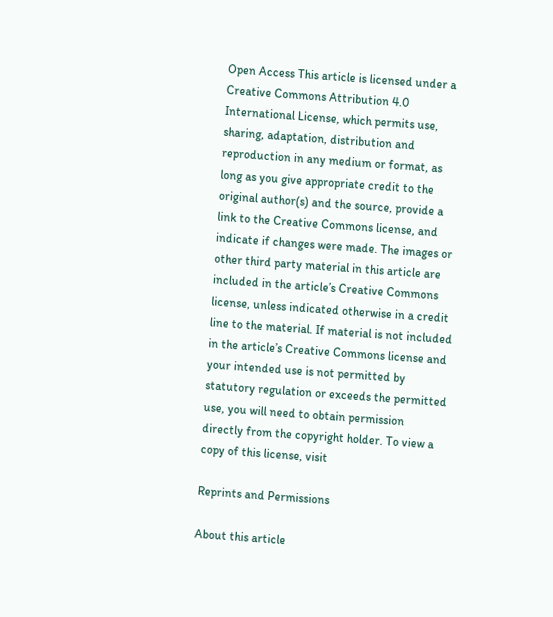Open Access This article is licensed under a Creative Commons Attribution 4.0 International License, which permits use, sharing, adaptation, distribution and reproduction in any medium or format, as long as you give appropriate credit to the original author(s) and the source, provide a link to the Creative Commons license, and indicate if changes were made. The images or other third party material in this article are included in the article’s Creative Commons license, unless indicated otherwise in a credit line to the material. If material is not included in the article’s Creative Commons license and your intended use is not permitted by statutory regulation or exceeds the permitted use, you will need to obtain permission directly from the copyright holder. To view a copy of this license, visit

Reprints and Permissions

About this article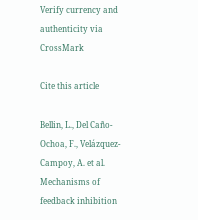Verify currency and authenticity via CrossMark

Cite this article

Bellin, L., Del Caño-Ochoa, F., Velázquez-Campoy, A. et al. Mechanisms of feedback inhibition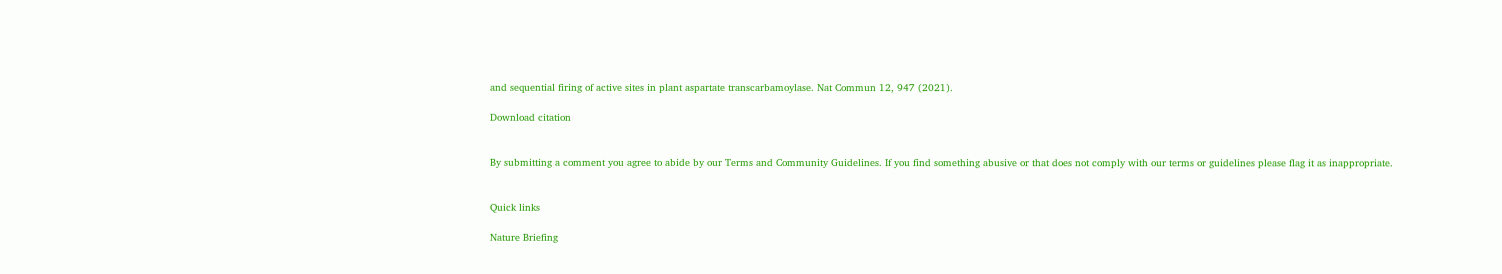and sequential firing of active sites in plant aspartate transcarbamoylase. Nat Commun 12, 947 (2021).

Download citation


By submitting a comment you agree to abide by our Terms and Community Guidelines. If you find something abusive or that does not comply with our terms or guidelines please flag it as inappropriate.


Quick links

Nature Briefing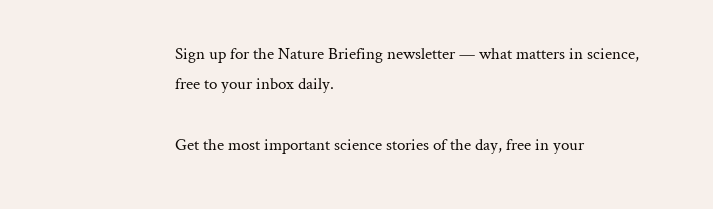Sign up for the Nature Briefing newsletter — what matters in science, free to your inbox daily.

Get the most important science stories of the day, free in your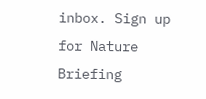inbox. Sign up for Nature Briefing